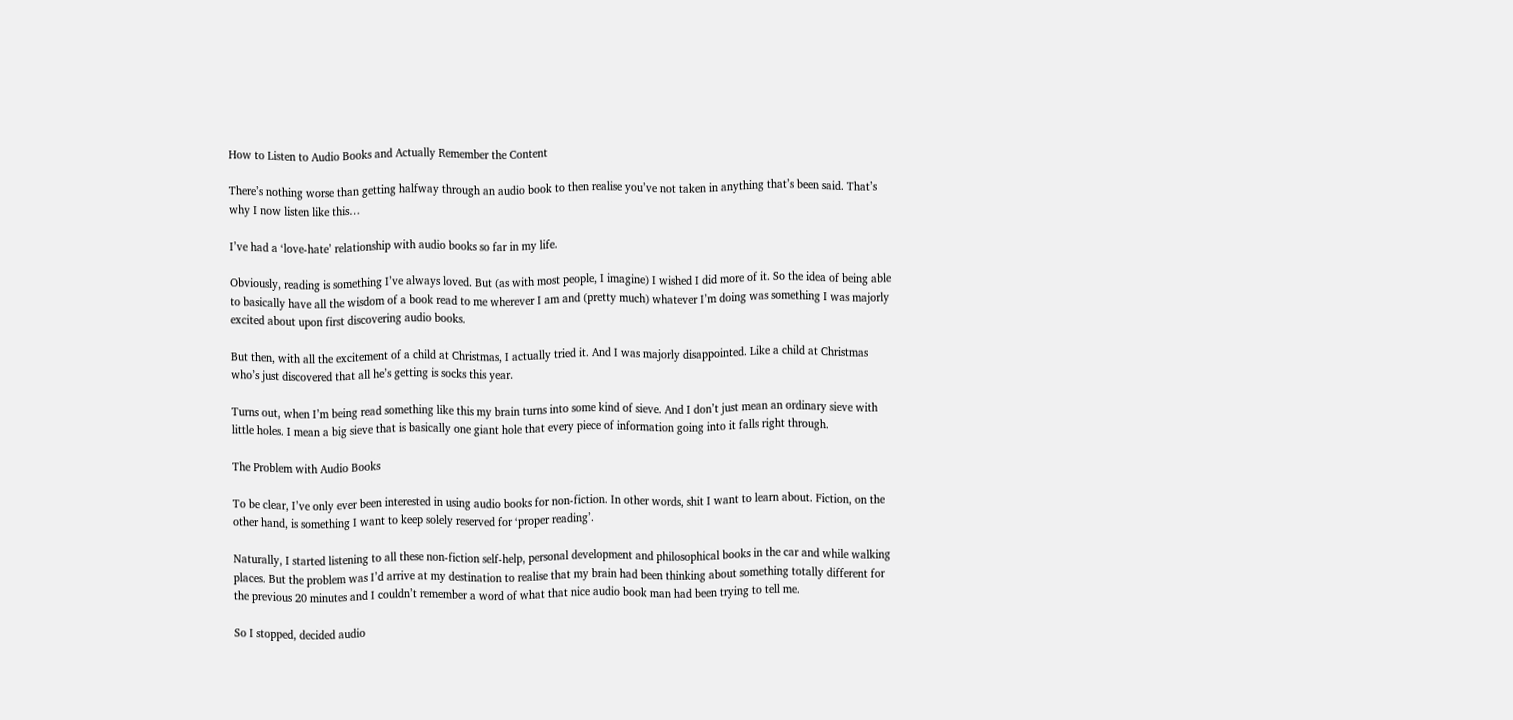How to Listen to Audio Books and Actually Remember the Content

There’s nothing worse than getting halfway through an audio book to then realise you’ve not taken in anything that’s been said. That’s why I now listen like this…

I’ve had a ‘love-hate’ relationship with audio books so far in my life.

Obviously, reading is something I’ve always loved. But (as with most people, I imagine) I wished I did more of it. So the idea of being able to basically have all the wisdom of a book read to me wherever I am and (pretty much) whatever I’m doing was something I was majorly excited about upon first discovering audio books.

But then, with all the excitement of a child at Christmas, I actually tried it. And I was majorly disappointed. Like a child at Christmas who’s just discovered that all he’s getting is socks this year.

Turns out, when I’m being read something like this my brain turns into some kind of sieve. And I don’t just mean an ordinary sieve with little holes. I mean a big sieve that is basically one giant hole that every piece of information going into it falls right through.

The Problem with Audio Books

To be clear, I’ve only ever been interested in using audio books for non-fiction. In other words, shit I want to learn about. Fiction, on the other hand, is something I want to keep solely reserved for ‘proper reading’.

Naturally, I started listening to all these non-fiction self-help, personal development and philosophical books in the car and while walking places. But the problem was I’d arrive at my destination to realise that my brain had been thinking about something totally different for the previous 20 minutes and I couldn’t remember a word of what that nice audio book man had been trying to tell me.

So I stopped, decided audio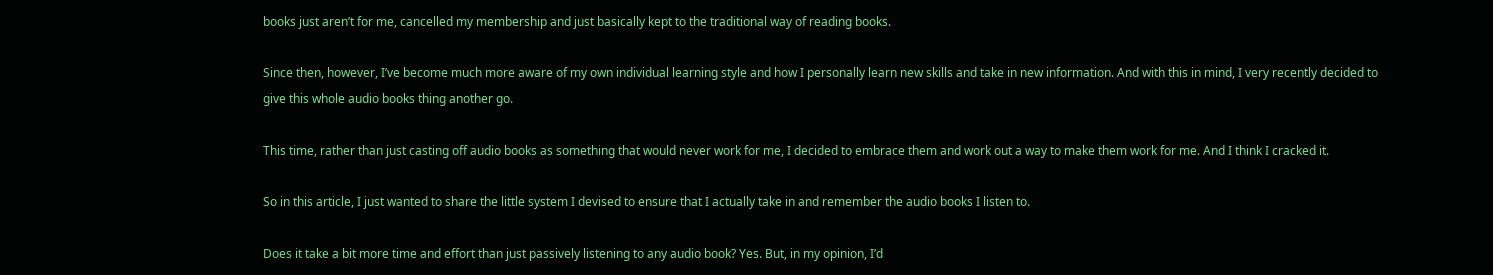books just aren’t for me, cancelled my membership and just basically kept to the traditional way of reading books.

Since then, however, I’ve become much more aware of my own individual learning style and how I personally learn new skills and take in new information. And with this in mind, I very recently decided to give this whole audio books thing another go.

This time, rather than just casting off audio books as something that would never work for me, I decided to embrace them and work out a way to make them work for me. And I think I cracked it.

So in this article, I just wanted to share the little system I devised to ensure that I actually take in and remember the audio books I listen to.

Does it take a bit more time and effort than just passively listening to any audio book? Yes. But, in my opinion, I’d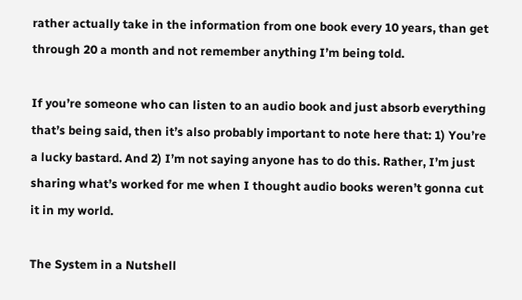rather actually take in the information from one book every 10 years, than get through 20 a month and not remember anything I’m being told.

If you’re someone who can listen to an audio book and just absorb everything that’s being said, then it’s also probably important to note here that: 1) You’re a lucky bastard. And 2) I’m not saying anyone has to do this. Rather, I’m just sharing what’s worked for me when I thought audio books weren’t gonna cut it in my world.

The System in a Nutshell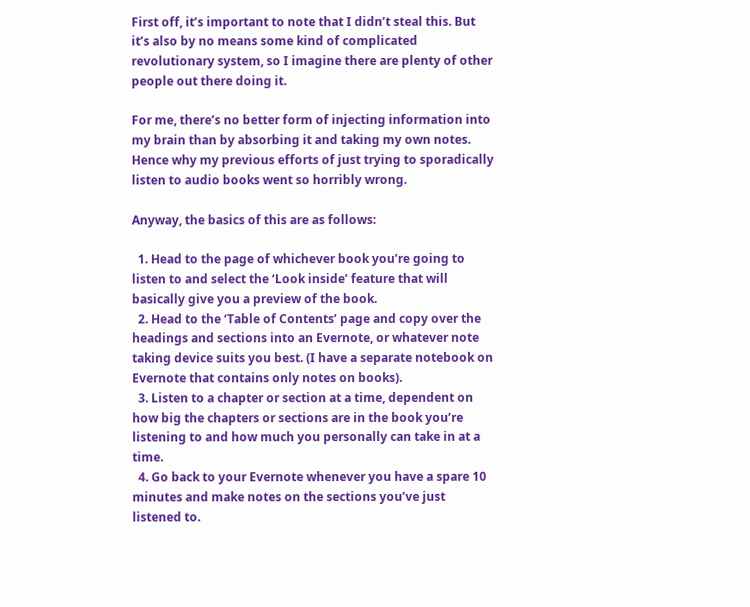First off, it’s important to note that I didn’t steal this. But it’s also by no means some kind of complicated revolutionary system, so I imagine there are plenty of other people out there doing it.

For me, there’s no better form of injecting information into my brain than by absorbing it and taking my own notes. Hence why my previous efforts of just trying to sporadically listen to audio books went so horribly wrong.

Anyway, the basics of this are as follows:

  1. Head to the page of whichever book you’re going to listen to and select the ‘Look inside’ feature that will basically give you a preview of the book.
  2. Head to the ‘Table of Contents’ page and copy over the headings and sections into an Evernote, or whatever note taking device suits you best. (I have a separate notebook on Evernote that contains only notes on books).
  3. Listen to a chapter or section at a time, dependent on how big the chapters or sections are in the book you’re listening to and how much you personally can take in at a time.
  4. Go back to your Evernote whenever you have a spare 10 minutes and make notes on the sections you’ve just listened to.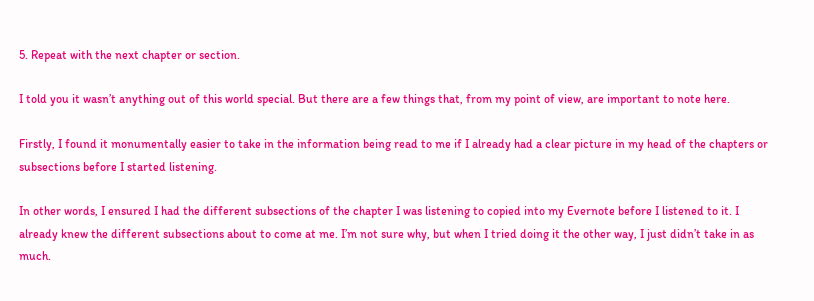5. Repeat with the next chapter or section.

I told you it wasn’t anything out of this world special. But there are a few things that, from my point of view, are important to note here.

Firstly, I found it monumentally easier to take in the information being read to me if I already had a clear picture in my head of the chapters or subsections before I started listening.

In other words, I ensured I had the different subsections of the chapter I was listening to copied into my Evernote before I listened to it. I already knew the different subsections about to come at me. I’m not sure why, but when I tried doing it the other way, I just didn’t take in as much.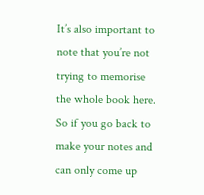It’s also important to note that you’re not trying to memorise the whole book here. So if you go back to make your notes and can only come up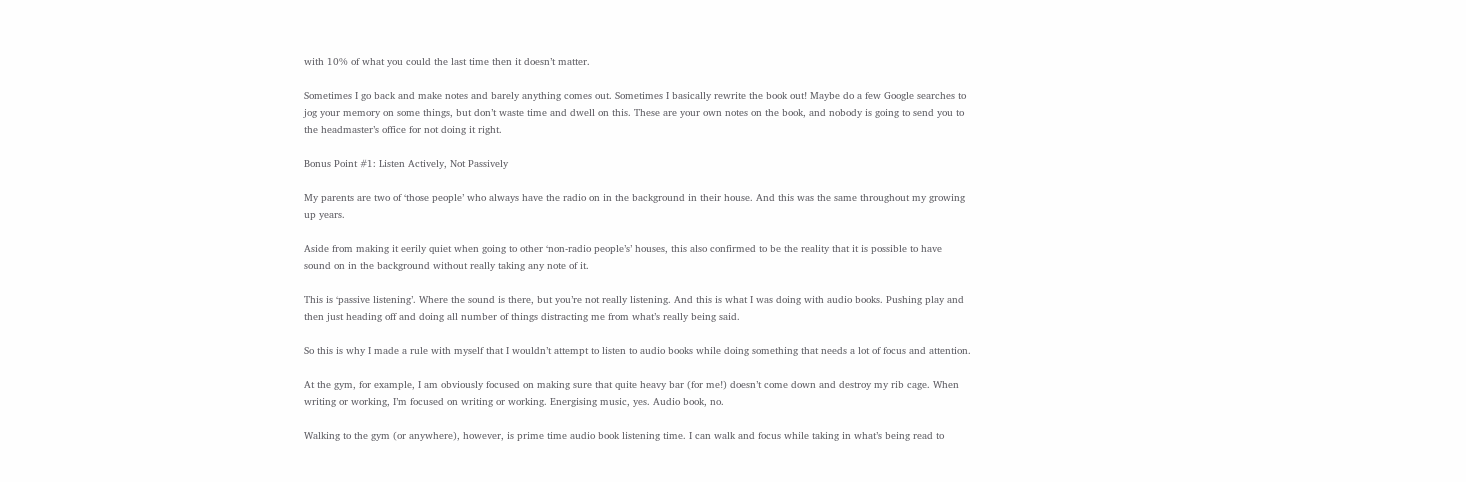with 10% of what you could the last time then it doesn’t matter.

Sometimes I go back and make notes and barely anything comes out. Sometimes I basically rewrite the book out! Maybe do a few Google searches to jog your memory on some things, but don’t waste time and dwell on this. These are your own notes on the book, and nobody is going to send you to the headmaster’s office for not doing it right.

Bonus Point #1: Listen Actively, Not Passively

My parents are two of ‘those people’ who always have the radio on in the background in their house. And this was the same throughout my growing up years.

Aside from making it eerily quiet when going to other ‘non-radio people’s’ houses, this also confirmed to be the reality that it is possible to have sound on in the background without really taking any note of it.

This is ‘passive listening’. Where the sound is there, but you’re not really listening. And this is what I was doing with audio books. Pushing play and then just heading off and doing all number of things distracting me from what’s really being said.

So this is why I made a rule with myself that I wouldn’t attempt to listen to audio books while doing something that needs a lot of focus and attention.

At the gym, for example, I am obviously focused on making sure that quite heavy bar (for me!) doesn’t come down and destroy my rib cage. When writing or working, I’m focused on writing or working. Energising music, yes. Audio book, no.

Walking to the gym (or anywhere), however, is prime time audio book listening time. I can walk and focus while taking in what’s being read to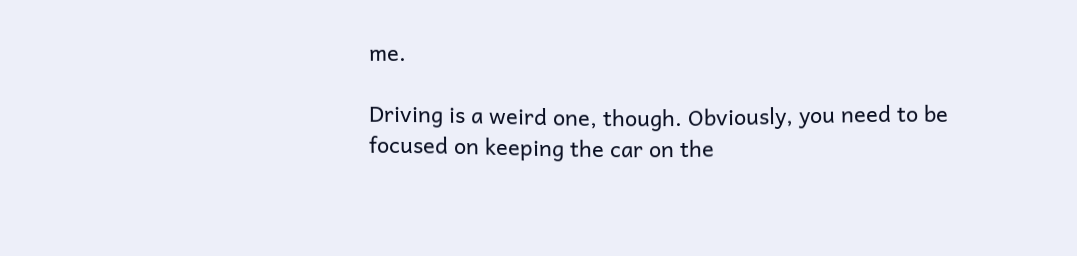me.

Driving is a weird one, though. Obviously, you need to be focused on keeping the car on the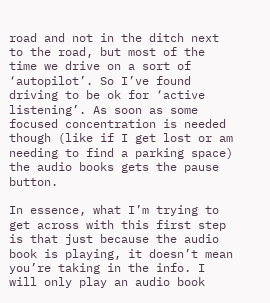road and not in the ditch next to the road, but most of the time we drive on a sort of ‘autopilot’. So I’ve found driving to be ok for ‘active listening’. As soon as some focused concentration is needed though (like if I get lost or am needing to find a parking space) the audio books gets the pause button.

In essence, what I’m trying to get across with this first step is that just because the audio book is playing, it doesn’t mean you’re taking in the info. I will only play an audio book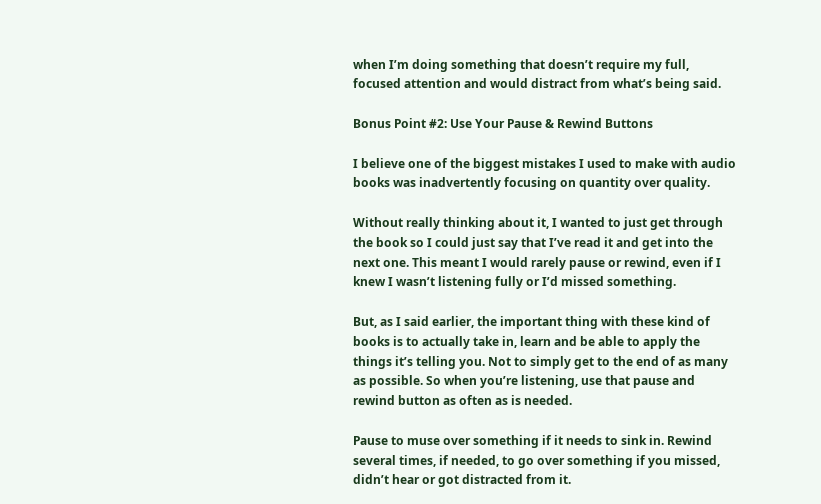when I’m doing something that doesn’t require my full, focused attention and would distract from what’s being said.

Bonus Point #2: Use Your Pause & Rewind Buttons

I believe one of the biggest mistakes I used to make with audio books was inadvertently focusing on quantity over quality.

Without really thinking about it, I wanted to just get through the book so I could just say that I’ve read it and get into the next one. This meant I would rarely pause or rewind, even if I knew I wasn’t listening fully or I’d missed something.

But, as I said earlier, the important thing with these kind of books is to actually take in, learn and be able to apply the things it’s telling you. Not to simply get to the end of as many as possible. So when you’re listening, use that pause and rewind button as often as is needed.

Pause to muse over something if it needs to sink in. Rewind several times, if needed, to go over something if you missed, didn’t hear or got distracted from it.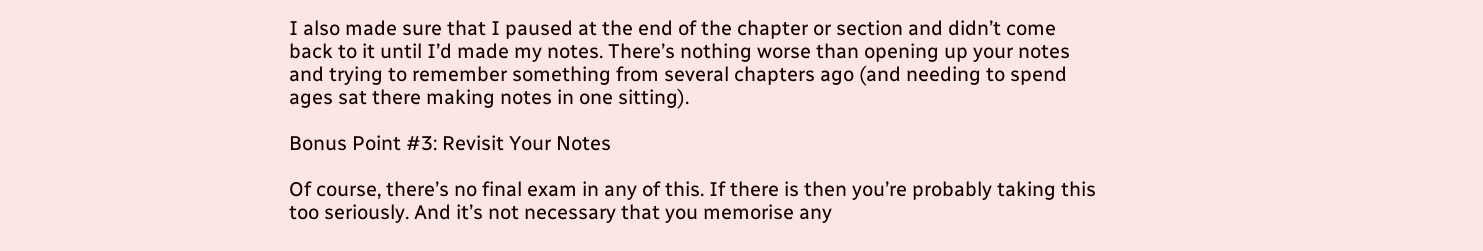I also made sure that I paused at the end of the chapter or section and didn’t come back to it until I’d made my notes. There’s nothing worse than opening up your notes and trying to remember something from several chapters ago (and needing to spend ages sat there making notes in one sitting).

Bonus Point #3: Revisit Your Notes

Of course, there’s no final exam in any of this. If there is then you’re probably taking this too seriously. And it’s not necessary that you memorise any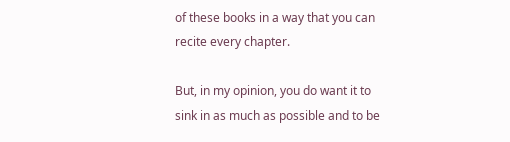of these books in a way that you can recite every chapter.

But, in my opinion, you do want it to sink in as much as possible and to be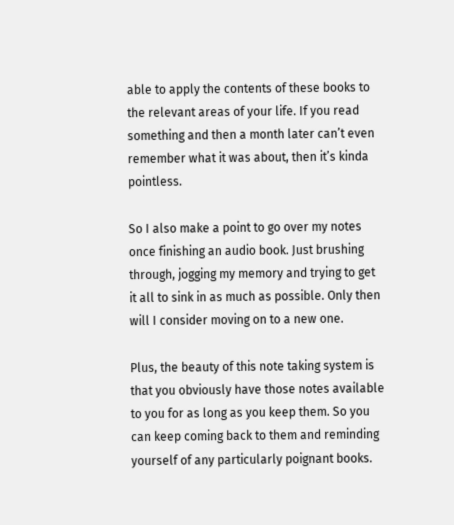able to apply the contents of these books to the relevant areas of your life. If you read something and then a month later can’t even remember what it was about, then it’s kinda pointless.

So I also make a point to go over my notes once finishing an audio book. Just brushing through, jogging my memory and trying to get it all to sink in as much as possible. Only then will I consider moving on to a new one.

Plus, the beauty of this note taking system is that you obviously have those notes available to you for as long as you keep them. So you can keep coming back to them and reminding yourself of any particularly poignant books.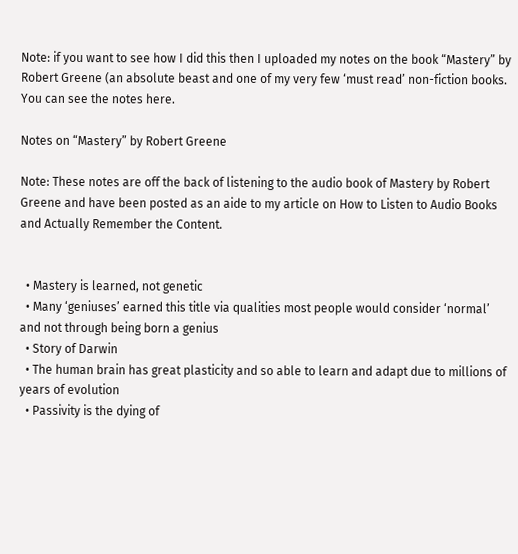Note: if you want to see how I did this then I uploaded my notes on the book “Mastery” by Robert Greene (an absolute beast and one of my very few ‘must read’ non-fiction books. You can see the notes here.

Notes on “Mastery” by Robert Greene

Note: These notes are off the back of listening to the audio book of Mastery by Robert Greene and have been posted as an aide to my article on How to Listen to Audio Books and Actually Remember the Content.


  • Mastery is learned, not genetic
  • Many ‘geniuses’ earned this title via qualities most people would consider ‘normal’ and not through being born a genius
  • Story of Darwin
  • The human brain has great plasticity and so able to learn and adapt due to millions of years of evolution
  • Passivity is the dying of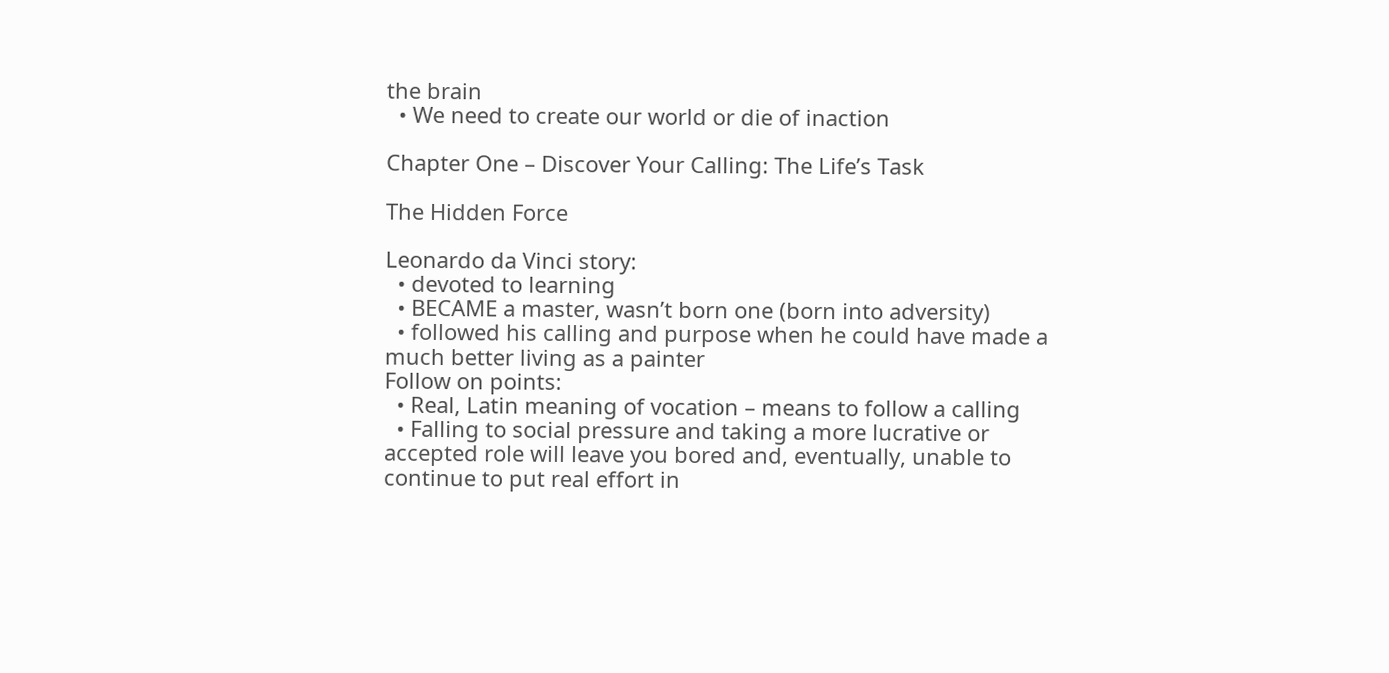the brain
  • We need to create our world or die of inaction

Chapter One – Discover Your Calling: The Life’s Task

The Hidden Force

Leonardo da Vinci story:
  • devoted to learning
  • BECAME a master, wasn’t born one (born into adversity)
  • followed his calling and purpose when he could have made a much better living as a painter
Follow on points:
  • Real, Latin meaning of vocation – means to follow a calling
  • Falling to social pressure and taking a more lucrative or accepted role will leave you bored and, eventually, unable to continue to put real effort in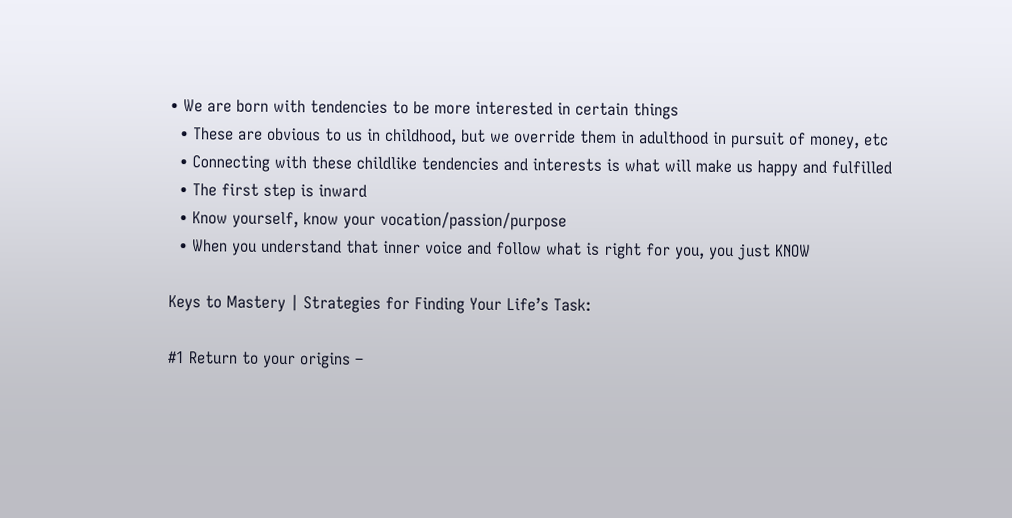• We are born with tendencies to be more interested in certain things
  • These are obvious to us in childhood, but we override them in adulthood in pursuit of money, etc
  • Connecting with these childlike tendencies and interests is what will make us happy and fulfilled
  • The first step is inward
  • Know yourself, know your vocation/passion/purpose
  • When you understand that inner voice and follow what is right for you, you just KNOW

Keys to Mastery | Strategies for Finding Your Life’s Task:

#1 Return to your origins –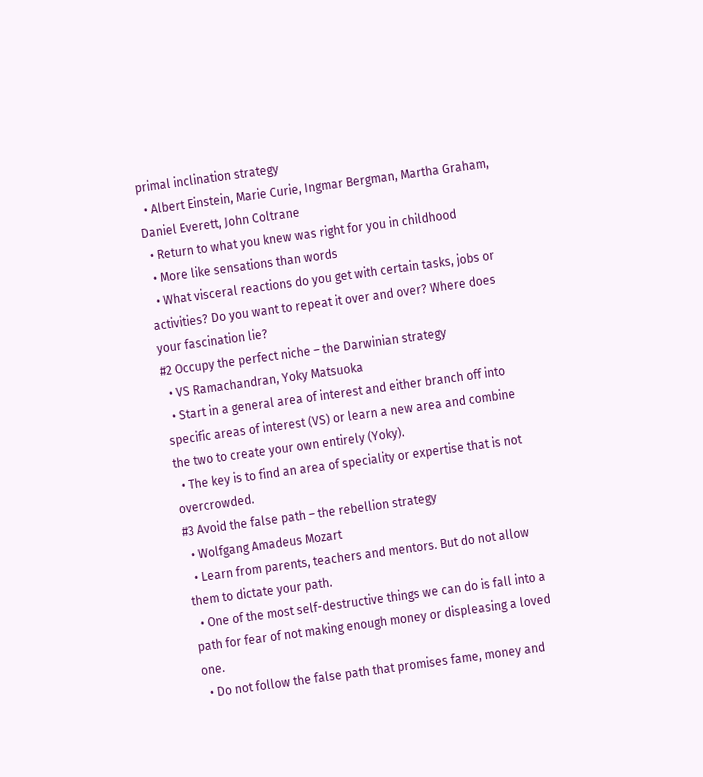primal inclination strategy
  • Albert Einstein, Marie Curie, Ingmar Bergman, Martha Graham, Daniel Everett, John Coltrane
  • Return to what you knew was right for you in childhood
  • More like sensations than words
  • What visceral reactions do you get with certain tasks, jobs or activities? Do you want to repeat it over and over? Where does your fascination lie?
#2 Occupy the perfect niche – the Darwinian strategy
  • VS Ramachandran, Yoky Matsuoka
  • Start in a general area of interest and either branch off into specific areas of interest (VS) or learn a new area and combine the two to create your own entirely (Yoky).
  • The key is to find an area of speciality or expertise that is not overcrowded.
#3 Avoid the false path – the rebellion strategy
  • Wolfgang Amadeus Mozart
  • Learn from parents, teachers and mentors. But do not allow them to dictate your path.
  • One of the most self-destructive things we can do is fall into a path for fear of not making enough money or displeasing a loved one.
  • Do not follow the false path that promises fame, money and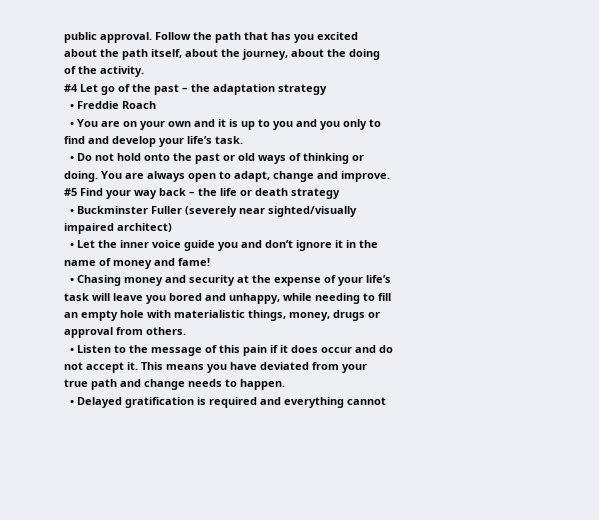public approval. Follow the path that has you excited about the path itself, about the journey, about the doing of the activity.
#4 Let go of the past – the adaptation strategy
  • Freddie Roach
  • You are on your own and it is up to you and you only to find and develop your life’s task.
  • Do not hold onto the past or old ways of thinking or doing. You are always open to adapt, change and improve.
#5 Find your way back – the life or death strategy
  • Buckminster Fuller (severely near sighted/visually impaired architect)
  • Let the inner voice guide you and don’t ignore it in the name of money and fame!
  • Chasing money and security at the expense of your life’s task will leave you bored and unhappy, while needing to fill an empty hole with materialistic things, money, drugs or approval from others.
  • Listen to the message of this pain if it does occur and do not accept it. This means you have deviated from your true path and change needs to happen.
  • Delayed gratification is required and everything cannot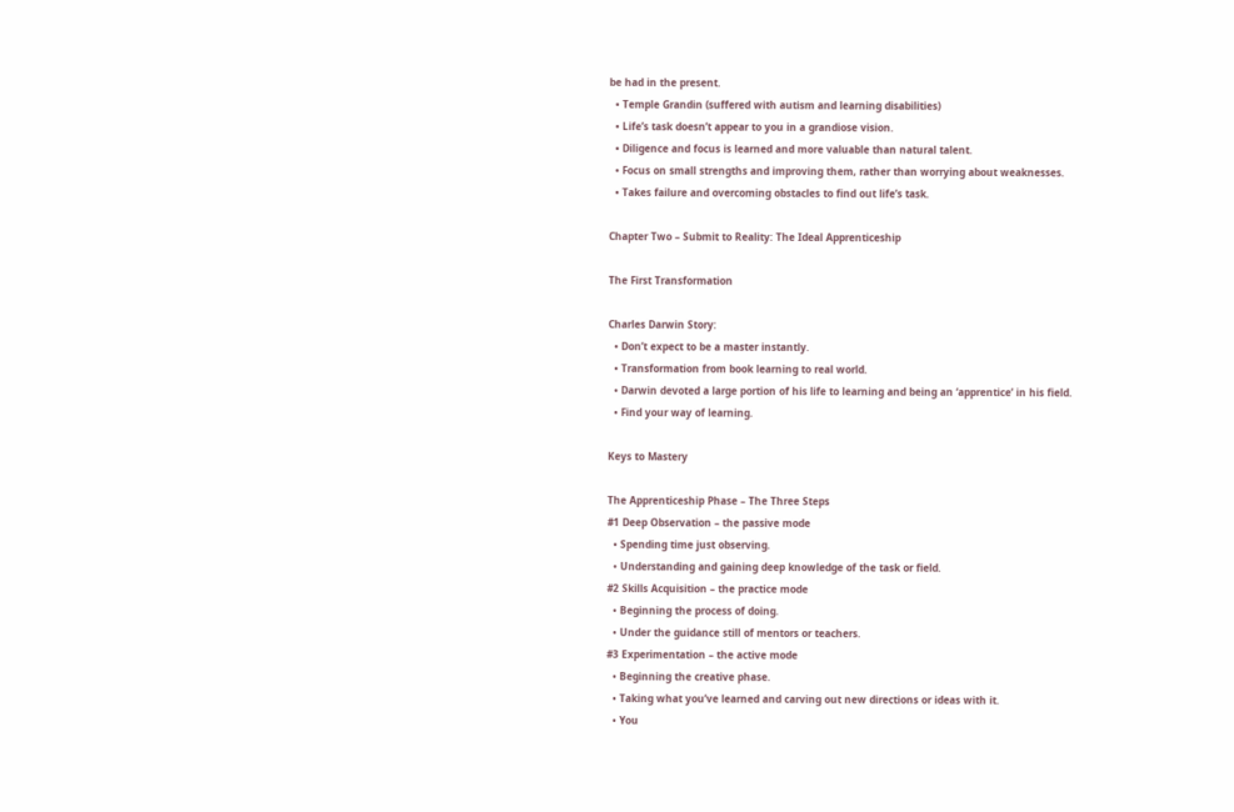be had in the present.
  • Temple Grandin (suffered with autism and learning disabilities)
  • Life’s task doesn’t appear to you in a grandiose vision.
  • Diligence and focus is learned and more valuable than natural talent.
  • Focus on small strengths and improving them, rather than worrying about weaknesses.
  • Takes failure and overcoming obstacles to find out life’s task.

Chapter Two – Submit to Reality: The Ideal Apprenticeship

The First Transformation

Charles Darwin Story:
  • Don’t expect to be a master instantly.
  • Transformation from book learning to real world.
  • Darwin devoted a large portion of his life to learning and being an ‘apprentice’ in his field.
  • Find your way of learning.

Keys to Mastery

The Apprenticeship Phase – The Three Steps
#1 Deep Observation – the passive mode
  • Spending time just observing.
  • Understanding and gaining deep knowledge of the task or field.
#2 Skills Acquisition – the practice mode
  • Beginning the process of doing.
  • Under the guidance still of mentors or teachers.
#3 Experimentation – the active mode
  • Beginning the creative phase.
  • Taking what you’ve learned and carving out new directions or ideas with it.
  • You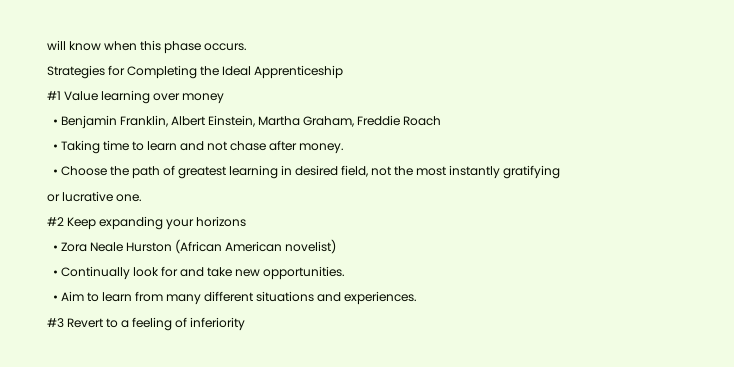will know when this phase occurs.
Strategies for Completing the Ideal Apprenticeship
#1 Value learning over money
  • Benjamin Franklin, Albert Einstein, Martha Graham, Freddie Roach
  • Taking time to learn and not chase after money.
  • Choose the path of greatest learning in desired field, not the most instantly gratifying or lucrative one.
#2 Keep expanding your horizons
  • Zora Neale Hurston (African American novelist)
  • Continually look for and take new opportunities.
  • Aim to learn from many different situations and experiences.
#3 Revert to a feeling of inferiority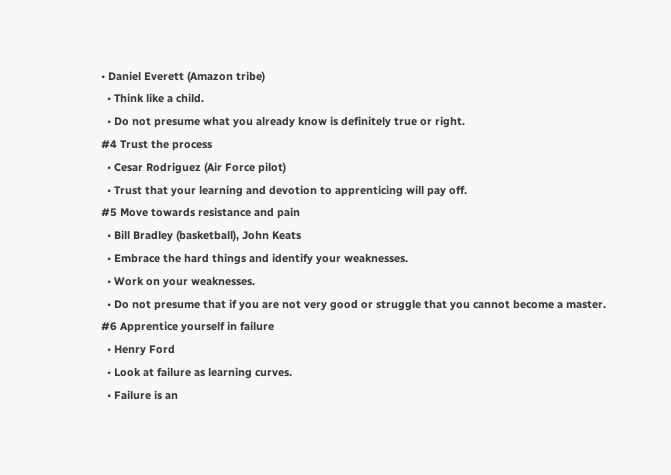• Daniel Everett (Amazon tribe)
  • Think like a child.
  • Do not presume what you already know is definitely true or right.
#4 Trust the process
  • Cesar Rodriguez (Air Force pilot)
  • Trust that your learning and devotion to apprenticing will pay off.
#5 Move towards resistance and pain
  • Bill Bradley (basketball), John Keats
  • Embrace the hard things and identify your weaknesses.
  • Work on your weaknesses.
  • Do not presume that if you are not very good or struggle that you cannot become a master.
#6 Apprentice yourself in failure
  • Henry Ford
  • Look at failure as learning curves.
  • Failure is an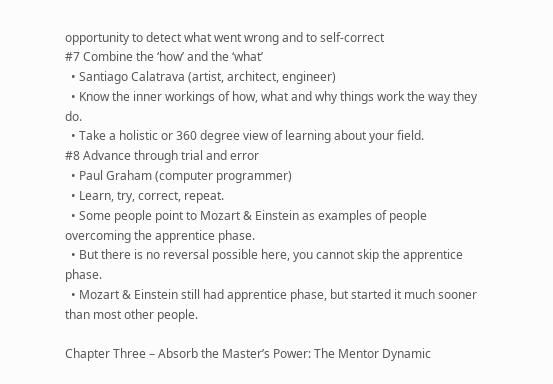opportunity to detect what went wrong and to self-correct
#7 Combine the ‘how’ and the ‘what’
  • Santiago Calatrava (artist, architect, engineer)
  • Know the inner workings of how, what and why things work the way they do.
  • Take a holistic or 360 degree view of learning about your field.
#8 Advance through trial and error
  • Paul Graham (computer programmer)
  • Learn, try, correct, repeat.
  • Some people point to Mozart & Einstein as examples of people overcoming the apprentice phase.
  • But there is no reversal possible here, you cannot skip the apprentice phase.
  • Mozart & Einstein still had apprentice phase, but started it much sooner than most other people.

Chapter Three – Absorb the Master’s Power: The Mentor Dynamic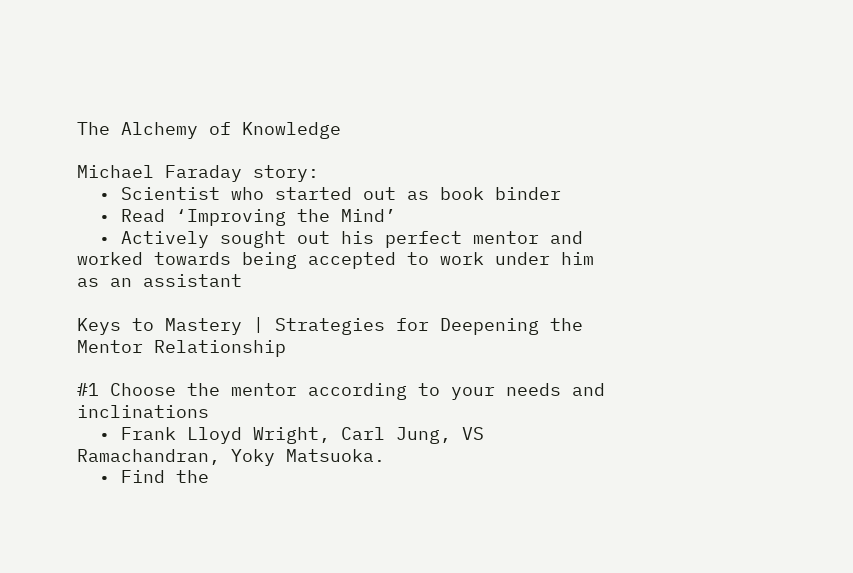The Alchemy of Knowledge

Michael Faraday story:
  • Scientist who started out as book binder
  • Read ‘Improving the Mind’
  • Actively sought out his perfect mentor and worked towards being accepted to work under him as an assistant

Keys to Mastery | Strategies for Deepening the Mentor Relationship

#1 Choose the mentor according to your needs and inclinations
  • Frank Lloyd Wright, Carl Jung, VS Ramachandran, Yoky Matsuoka.
  • Find the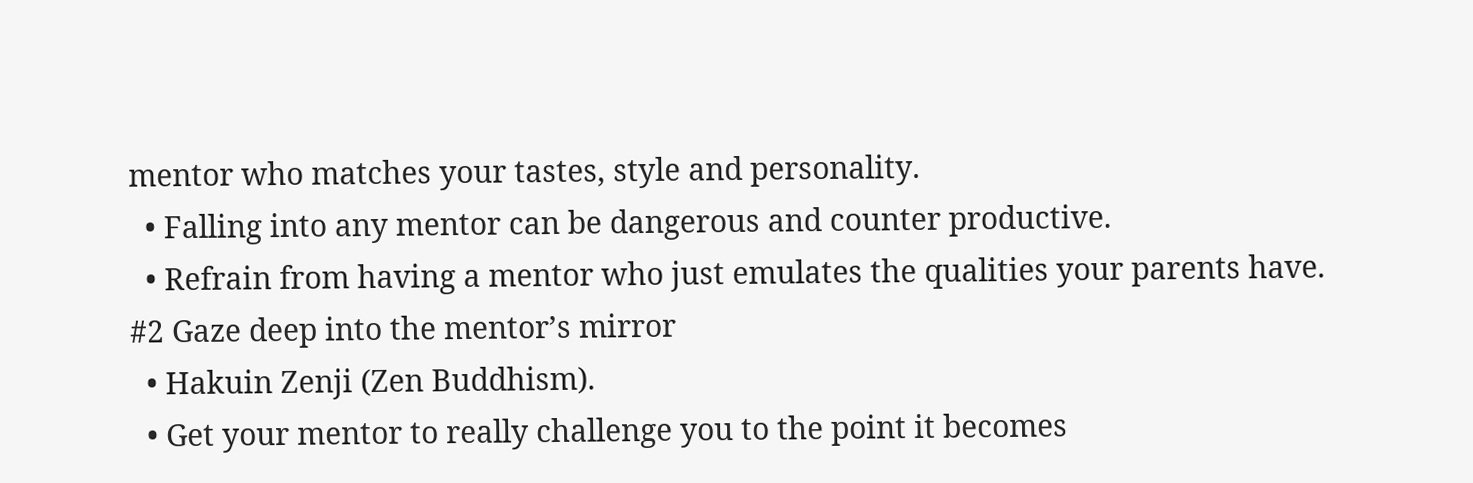mentor who matches your tastes, style and personality.
  • Falling into any mentor can be dangerous and counter productive.
  • Refrain from having a mentor who just emulates the qualities your parents have.
#2 Gaze deep into the mentor’s mirror
  • Hakuin Zenji (Zen Buddhism).
  • Get your mentor to really challenge you to the point it becomes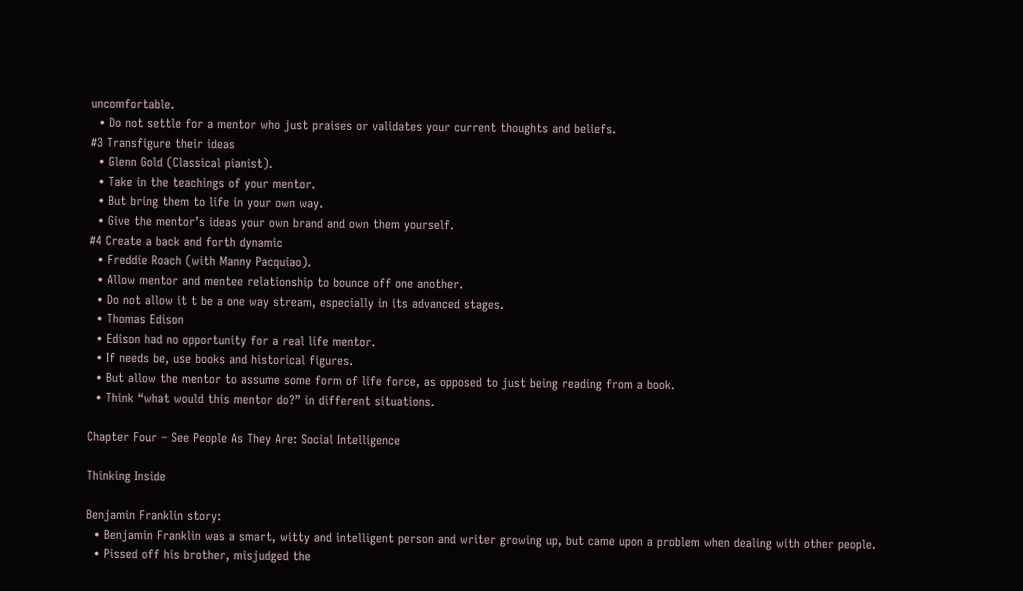uncomfortable.
  • Do not settle for a mentor who just praises or validates your current thoughts and beliefs.
#3 Transfigure their ideas
  • Glenn Gold (Classical pianist).
  • Take in the teachings of your mentor.
  • But bring them to life in your own way.
  • Give the mentor’s ideas your own brand and own them yourself.
#4 Create a back and forth dynamic
  • Freddie Roach (with Manny Pacquiao).
  • Allow mentor and mentee relationship to bounce off one another.
  • Do not allow it t be a one way stream, especially in its advanced stages.
  • Thomas Edison
  • Edison had no opportunity for a real life mentor.
  • If needs be, use books and historical figures.
  • But allow the mentor to assume some form of life force, as opposed to just being reading from a book.
  • Think “what would this mentor do?” in different situations.

Chapter Four – See People As They Are: Social Intelligence

Thinking Inside

Benjamin Franklin story:
  • Benjamin Franklin was a smart, witty and intelligent person and writer growing up, but came upon a problem when dealing with other people.
  • Pissed off his brother, misjudged the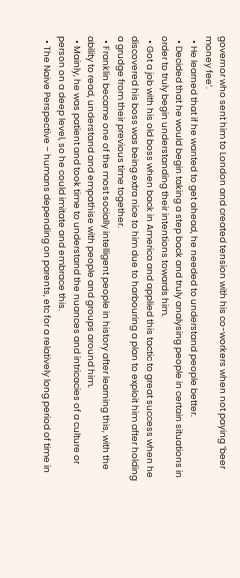governor who sent him to London and created tension with his co-workers when not paying ‘beer money fee’.
  • He learned that if he wanted to get ahead, he needed to understand people better.
  • Decided that he would begin taking a step back and truly analysing people in certain situations in order to truly begin understanding their intentions towards him.
  • Got a job with his old boss when back in America and applied this tactic to great success when he discovered his boss was being extra nice to him due to harbouring a plan to exploit him after holding a grudge from their previous time together.
  • Franklin became one of the most socially intelligent people in history after learning this, with the ability to read, understand and empathise with people and groups around him.
  • Mainly, he was patient and took time to understand the nuances and intricacies of a culture or person on a deep level, so he could imitate and embrace this.
  • The Naive Perspective – humans depending on parents, etc for a relatively long period of time in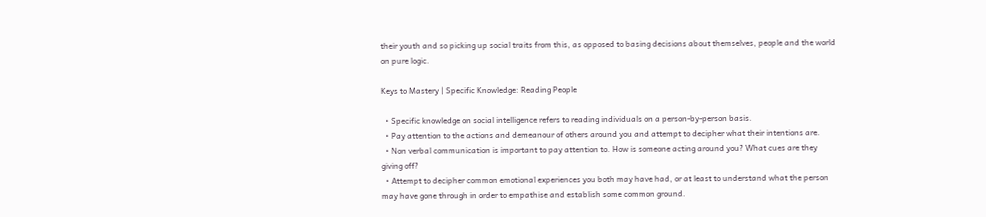their youth and so picking up social traits from this, as opposed to basing decisions about themselves, people and the world on pure logic.

Keys to Mastery | Specific Knowledge: Reading People

  • Specific knowledge on social intelligence refers to reading individuals on a person-by-person basis.
  • Pay attention to the actions and demeanour of others around you and attempt to decipher what their intentions are.
  • Non verbal communication is important to pay attention to. How is someone acting around you? What cues are they giving off?
  • Attempt to decipher common emotional experiences you both may have had, or at least to understand what the person may have gone through in order to empathise and establish some common ground.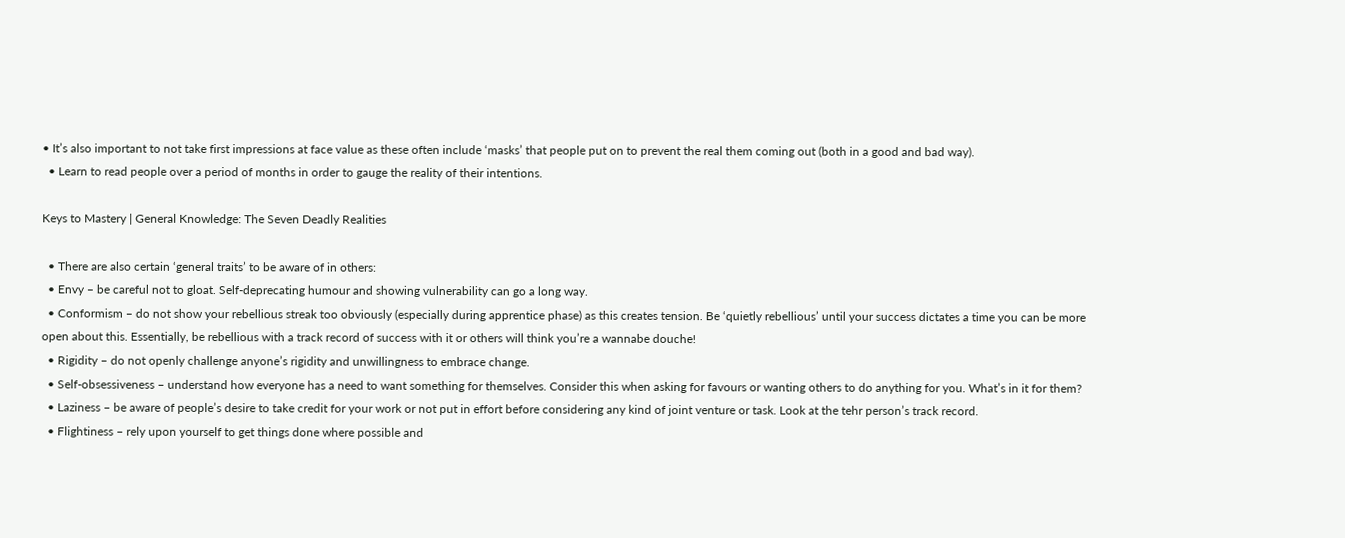• It’s also important to not take first impressions at face value as these often include ‘masks’ that people put on to prevent the real them coming out (both in a good and bad way).
  • Learn to read people over a period of months in order to gauge the reality of their intentions.

Keys to Mastery | General Knowledge: The Seven Deadly Realities

  • There are also certain ‘general traits’ to be aware of in others:
  • Envy – be careful not to gloat. Self-deprecating humour and showing vulnerability can go a long way.
  • Conformism – do not show your rebellious streak too obviously (especially during apprentice phase) as this creates tension. Be ‘quietly rebellious’ until your success dictates a time you can be more open about this. Essentially, be rebellious with a track record of success with it or others will think you’re a wannabe douche!
  • Rigidity – do not openly challenge anyone’s rigidity and unwillingness to embrace change.
  • Self-obsessiveness – understand how everyone has a need to want something for themselves. Consider this when asking for favours or wanting others to do anything for you. What’s in it for them?
  • Laziness – be aware of people’s desire to take credit for your work or not put in effort before considering any kind of joint venture or task. Look at the tehr person’s track record.
  • Flightiness – rely upon yourself to get things done where possible and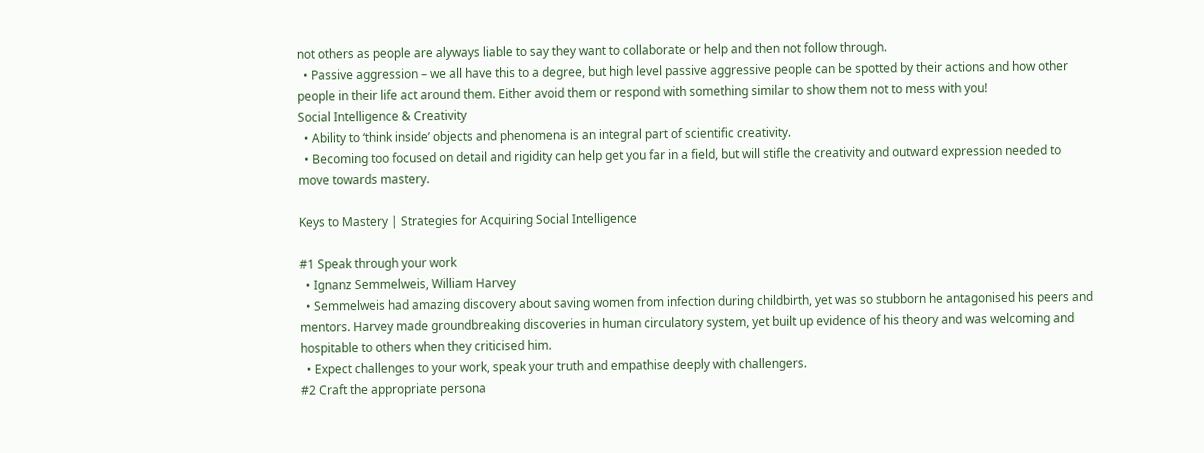not others as people are alyways liable to say they want to collaborate or help and then not follow through.
  • Passive aggression – we all have this to a degree, but high level passive aggressive people can be spotted by their actions and how other people in their life act around them. Either avoid them or respond with something similar to show them not to mess with you!
Social Intelligence & Creativity
  • Ability to ‘think inside’ objects and phenomena is an integral part of scientific creativity.
  • Becoming too focused on detail and rigidity can help get you far in a field, but will stifle the creativity and outward expression needed to move towards mastery.

Keys to Mastery | Strategies for Acquiring Social Intelligence

#1 Speak through your work
  • Ignanz Semmelweis, William Harvey
  • Semmelweis had amazing discovery about saving women from infection during childbirth, yet was so stubborn he antagonised his peers and mentors. Harvey made groundbreaking discoveries in human circulatory system, yet built up evidence of his theory and was welcoming and hospitable to others when they criticised him.
  • Expect challenges to your work, speak your truth and empathise deeply with challengers.
#2 Craft the appropriate persona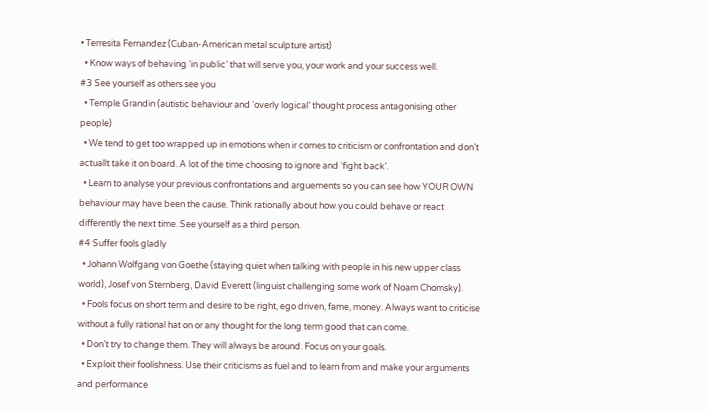• Terresita Fernandez (Cuban-American metal sculpture artist)
  • Know ways of behaving ‘in public’ that will serve you, your work and your success well.
#3 See yourself as others see you
  • Temple Grandin (autistic behaviour and ‘overly logical’ thought process antagonising other people)
  • We tend to get too wrapped up in emotions when ir comes to criticism or confrontation and don’t actuallt take it on board. A lot of the time choosing to ignore and ‘fight back’.
  • Learn to analyse your previous confrontations and arguements so you can see how YOUR OWN behaviour may have been the cause. Think rationally about how you could behave or react differently the next time. See yourself as a third person.
#4 Suffer fools gladly
  • Johann Wolfgang von Goethe (staying quiet when talking with people in his new upper class world), Josef von Sternberg, David Everett (linguist challenging some work of Noam Chomsky).
  • Fools focus on short term and desire to be right, ego driven, fame, money. Always want to criticise without a fully rational hat on or any thought for the long term good that can come.
  • Don’t try to change them. They will always be around. Focus on your goals.
  • Exploit their foolishness. Use their criticisms as fuel and to learn from and make your arguments and performance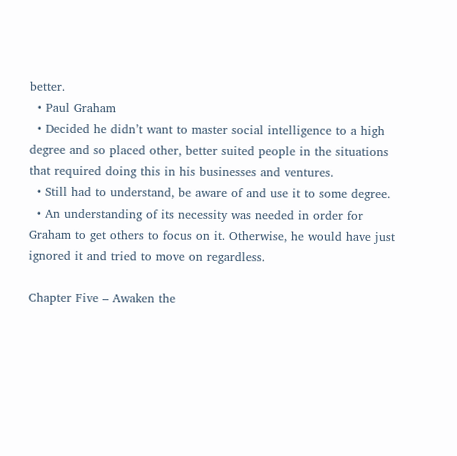better.
  • Paul Graham
  • Decided he didn’t want to master social intelligence to a high degree and so placed other, better suited people in the situations that required doing this in his businesses and ventures.
  • Still had to understand, be aware of and use it to some degree.
  • An understanding of its necessity was needed in order for Graham to get others to focus on it. Otherwise, he would have just ignored it and tried to move on regardless.

Chapter Five – Awaken the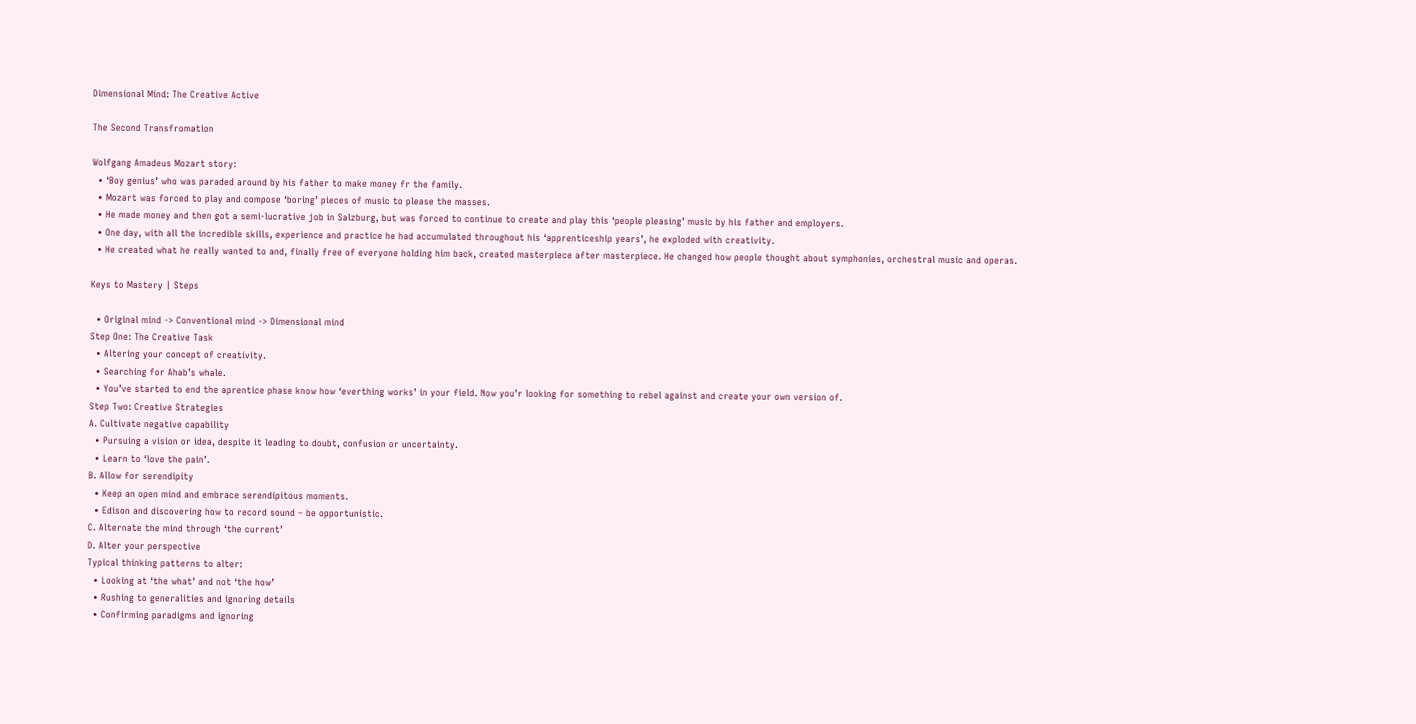Dimensional Mind: The Creative Active

The Second Transfromation

Wolfgang Amadeus Mozart story:
  • ‘Boy genius’ who was paraded around by his father to make money fr the family.
  • Mozart was forced to play and compose ‘boring’ pieces of music to please the masses.
  • He made money and then got a semi-lucrative job in Salzburg, but was forced to continue to create and play this ‘people pleasing’ music by his father and employers.
  • One day, with all the incredible skills, experience and practice he had accumulated throughout his ‘apprenticeship years’, he exploded with creativity.
  • He created what he really wanted to and, finally free of everyone holding him back, created masterpiece after masterpiece. He changed how people thought about symphonies, orchestral music and operas.

Keys to Mastery | Steps

  • Original mind -> Conventional mind -> Dimensional mind
Step One: The Creative Task
  • Altering your concept of creativity.
  • Searching for Ahab’s whale.
  • You’ve started to end the aprentice phase know how ‘everthing works’ in your field. Now you’r looking for something to rebel against and create your own version of.
Step Two: Creative Strategies
A. Cultivate negative capability
  • Pursuing a vision or idea, despite it leading to doubt, confusion or uncertainty.
  • Learn to ‘love the pain’.
B. Allow for serendipity
  • Keep an open mind and embrace serendipitous moments.
  • Edison and discovering how to record sound – be opportunistic.
C. Alternate the mind through ‘the current’
D. Alter your perspective
Typical thinking patterns to alter:
  • Looking at ‘the what’ and not ‘the how’
  • Rushing to generalities and ignoring details
  • Confirming paradigms and ignoring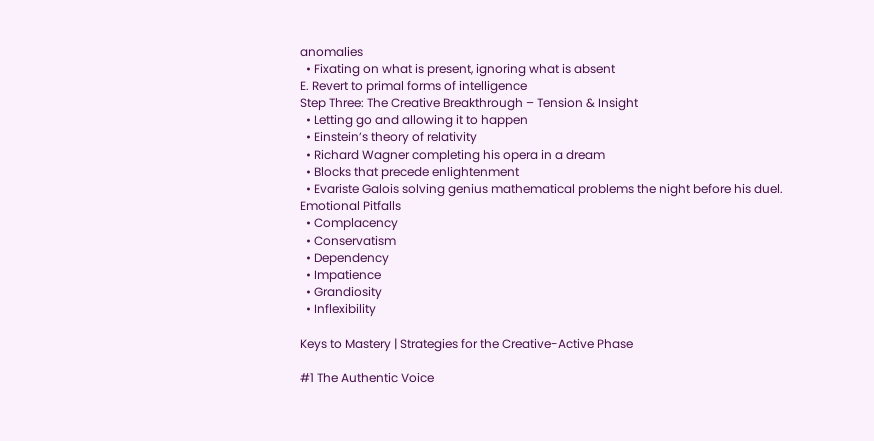anomalies
  • Fixating on what is present, ignoring what is absent
E. Revert to primal forms of intelligence
Step Three: The Creative Breakthrough – Tension & Insight
  • Letting go and allowing it to happen
  • Einstein’s theory of relativity
  • Richard Wagner completing his opera in a dream
  • Blocks that precede enlightenment
  • Evariste Galois solving genius mathematical problems the night before his duel.
Emotional Pitfalls
  • Complacency
  • Conservatism
  • Dependency
  • Impatience
  • Grandiosity
  • Inflexibility

Keys to Mastery | Strategies for the Creative-Active Phase

#1 The Authentic Voice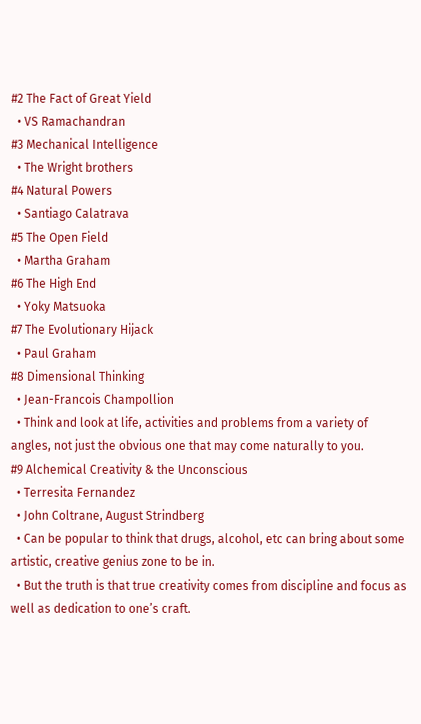#2 The Fact of Great Yield
  • VS Ramachandran
#3 Mechanical Intelligence
  • The Wright brothers
#4 Natural Powers
  • Santiago Calatrava
#5 The Open Field
  • Martha Graham
#6 The High End
  • Yoky Matsuoka
#7 The Evolutionary Hijack
  • Paul Graham
#8 Dimensional Thinking
  • Jean-Francois Champollion
  • Think and look at life, activities and problems from a variety of angles, not just the obvious one that may come naturally to you.
#9 Alchemical Creativity & the Unconscious
  • Terresita Fernandez
  • John Coltrane, August Strindberg
  • Can be popular to think that drugs, alcohol, etc can bring about some artistic, creative genius zone to be in.
  • But the truth is that true creativity comes from discipline and focus as well as dedication to one’s craft.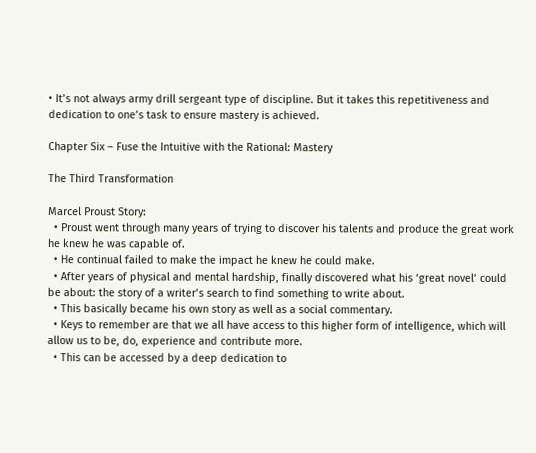• It’s not always army drill sergeant type of discipline. But it takes this repetitiveness and dedication to one’s task to ensure mastery is achieved.

Chapter Six – Fuse the Intuitive with the Rational: Mastery

The Third Transformation

Marcel Proust Story:
  • Proust went through many years of trying to discover his talents and produce the great work he knew he was capable of.
  • He continual failed to make the impact he knew he could make.
  • After years of physical and mental hardship, finally discovered what his ‘great novel’ could be about: the story of a writer’s search to find something to write about.
  • This basically became his own story as well as a social commentary.
  • Keys to remember are that we all have access to this higher form of intelligence, which will allow us to be, do, experience and contribute more.
  • This can be accessed by a deep dedication to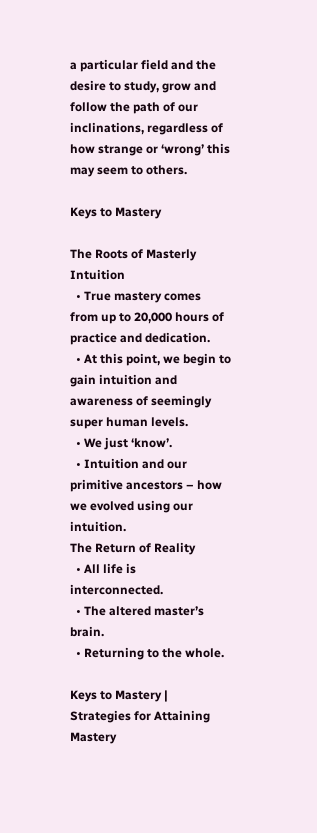a particular field and the desire to study, grow and follow the path of our inclinations, regardless of how strange or ‘wrong’ this may seem to others.

Keys to Mastery

The Roots of Masterly Intuition
  • True mastery comes from up to 20,000 hours of practice and dedication.
  • At this point, we begin to gain intuition and awareness of seemingly super human levels.
  • We just ‘know’.
  • Intuition and our primitive ancestors – how we evolved using our intuition.
The Return of Reality
  • All life is interconnected.
  • The altered master’s brain.
  • Returning to the whole.

Keys to Mastery | Strategies for Attaining Mastery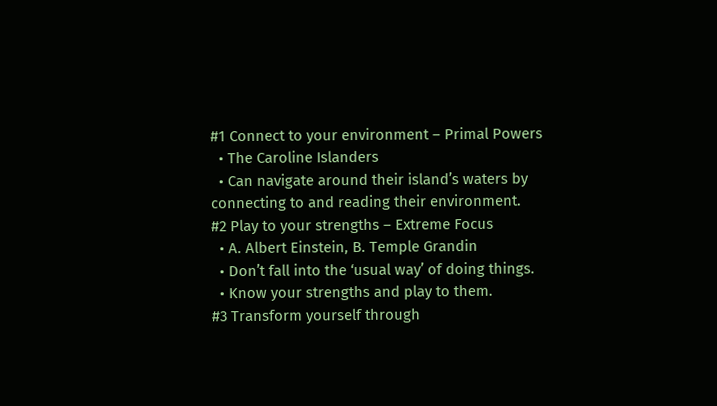#1 Connect to your environment – Primal Powers
  • The Caroline Islanders
  • Can navigate around their island’s waters by connecting to and reading their environment.
#2 Play to your strengths – Extreme Focus
  • A. Albert Einstein, B. Temple Grandin
  • Don’t fall into the ‘usual way’ of doing things.
  • Know your strengths and play to them.
#3 Transform yourself through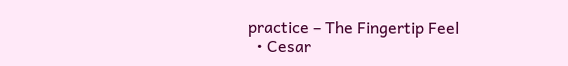practice – The Fingertip Feel
  • Cesar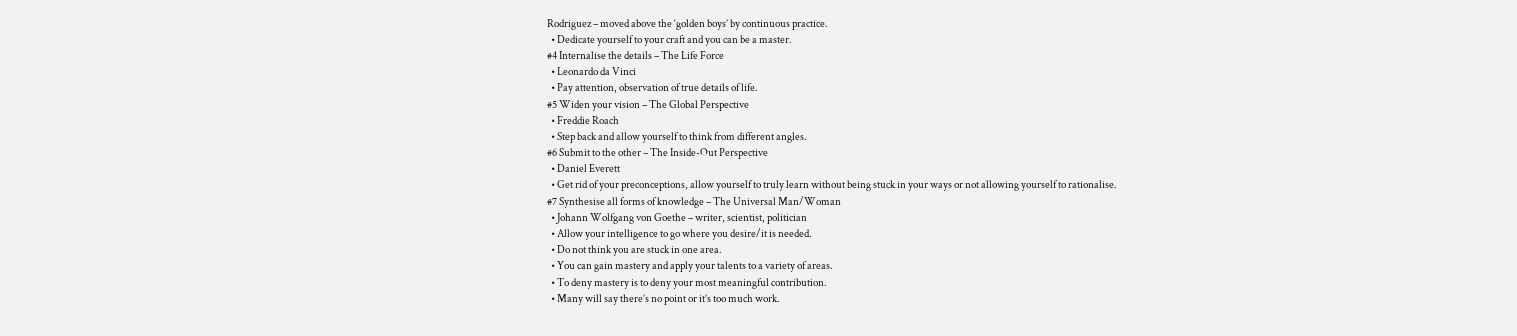Rodriguez – moved above the ‘golden boys’ by continuous practice.
  • Dedicate yourself to your craft and you can be a master.
#4 Internalise the details – The Life Force
  • Leonardo da Vinci
  • Pay attention, observation of true details of life.
#5 Widen your vision – The Global Perspective
  • Freddie Roach
  • Step back and allow yourself to think from different angles.
#6 Submit to the other – The Inside-Out Perspective
  • Daniel Everett
  • Get rid of your preconceptions, allow yourself to truly learn without being stuck in your ways or not allowing yourself to rationalise.
#7 Synthesise all forms of knowledge – The Universal Man/Woman
  • Johann Wolfgang von Goethe – writer, scientist, politician
  • Allow your intelligence to go where you desire/it is needed.
  • Do not think you are stuck in one area.
  • You can gain mastery and apply your talents to a variety of areas.
  • To deny mastery is to deny your most meaningful contribution.
  • Many will say there’s no point or it’s too much work.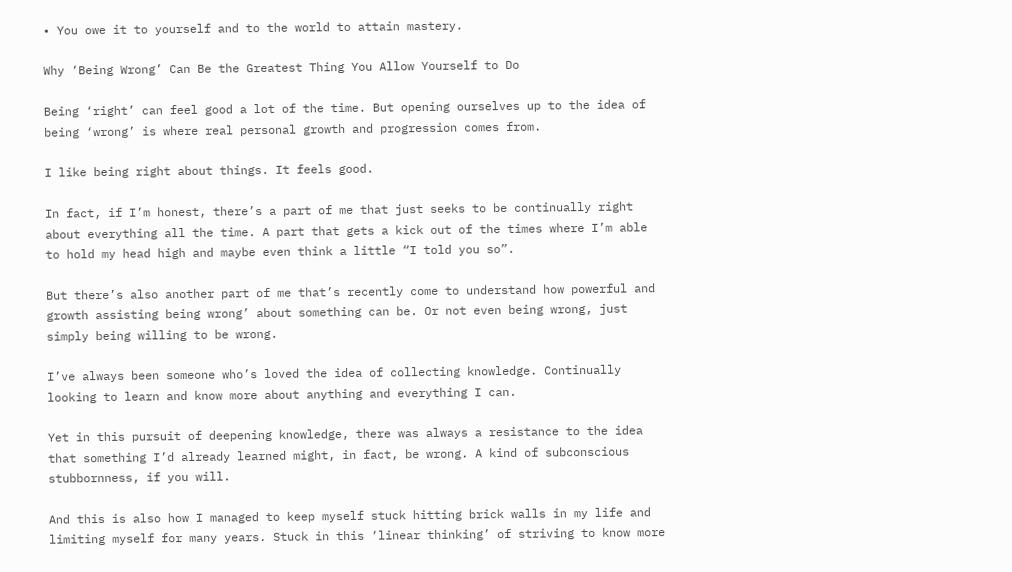• You owe it to yourself and to the world to attain mastery.

Why ‘Being Wrong’ Can Be the Greatest Thing You Allow Yourself to Do

Being ‘right’ can feel good a lot of the time. But opening ourselves up to the idea of being ‘wrong’ is where real personal growth and progression comes from.

I like being right about things. It feels good.

In fact, if I’m honest, there’s a part of me that just seeks to be continually right about everything all the time. A part that gets a kick out of the times where I’m able to hold my head high and maybe even think a little “I told you so”.

But there’s also another part of me that’s recently come to understand how powerful and growth assisting being wrong’ about something can be. Or not even being wrong, just simply being willing to be wrong.

I’ve always been someone who’s loved the idea of collecting knowledge. Continually looking to learn and know more about anything and everything I can.

Yet in this pursuit of deepening knowledge, there was always a resistance to the idea that something I’d already learned might, in fact, be wrong. A kind of subconscious stubbornness, if you will.

And this is also how I managed to keep myself stuck hitting brick walls in my life and limiting myself for many years. Stuck in this ‘linear thinking’ of striving to know more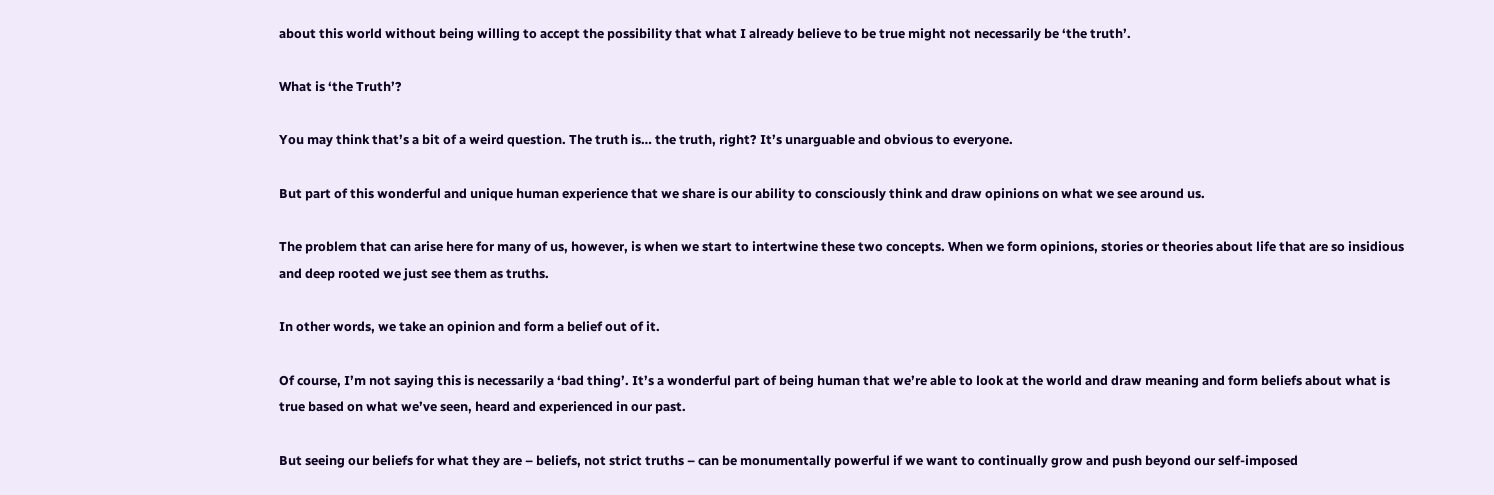about this world without being willing to accept the possibility that what I already believe to be true might not necessarily be ‘the truth’.

What is ‘the Truth’?

You may think that’s a bit of a weird question. The truth is… the truth, right? It’s unarguable and obvious to everyone.

But part of this wonderful and unique human experience that we share is our ability to consciously think and draw opinions on what we see around us.

The problem that can arise here for many of us, however, is when we start to intertwine these two concepts. When we form opinions, stories or theories about life that are so insidious and deep rooted we just see them as truths.

In other words, we take an opinion and form a belief out of it.

Of course, I’m not saying this is necessarily a ‘bad thing’. It’s a wonderful part of being human that we’re able to look at the world and draw meaning and form beliefs about what is true based on what we’ve seen, heard and experienced in our past.

But seeing our beliefs for what they are – beliefs, not strict truths – can be monumentally powerful if we want to continually grow and push beyond our self-imposed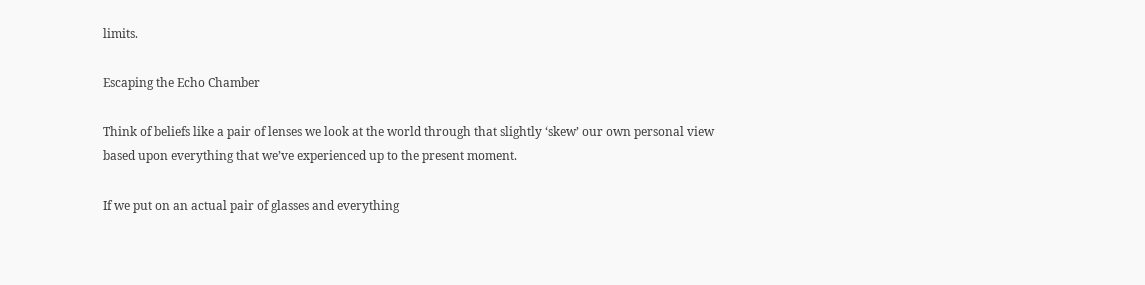limits.

Escaping the Echo Chamber

Think of beliefs like a pair of lenses we look at the world through that slightly ‘skew’ our own personal view based upon everything that we’ve experienced up to the present moment.

If we put on an actual pair of glasses and everything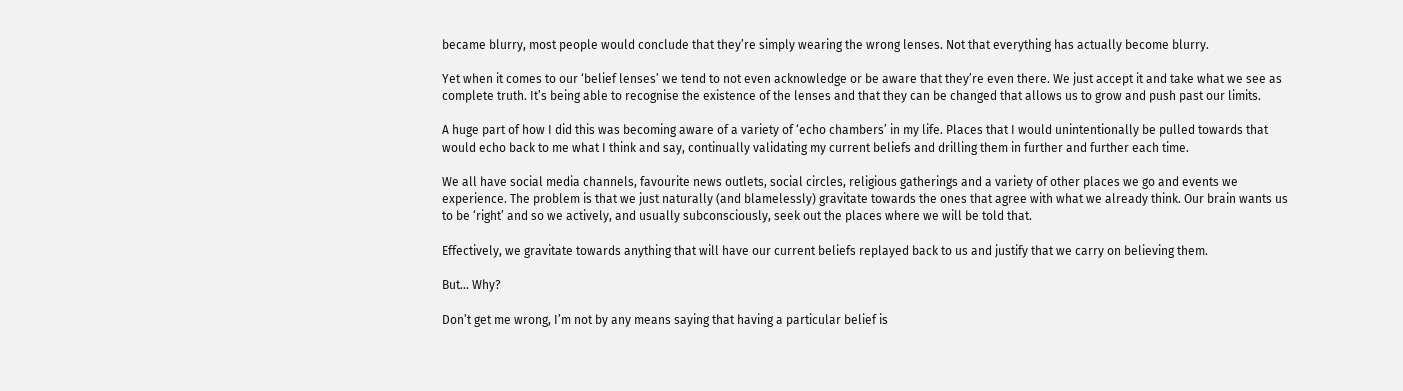became blurry, most people would conclude that they’re simply wearing the wrong lenses. Not that everything has actually become blurry.

Yet when it comes to our ‘belief lenses’ we tend to not even acknowledge or be aware that they’re even there. We just accept it and take what we see as complete truth. It’s being able to recognise the existence of the lenses and that they can be changed that allows us to grow and push past our limits.

A huge part of how I did this was becoming aware of a variety of ‘echo chambers’ in my life. Places that I would unintentionally be pulled towards that would echo back to me what I think and say, continually validating my current beliefs and drilling them in further and further each time.

We all have social media channels, favourite news outlets, social circles, religious gatherings and a variety of other places we go and events we experience. The problem is that we just naturally (and blamelessly) gravitate towards the ones that agree with what we already think. Our brain wants us to be ‘right’ and so we actively, and usually subconsciously, seek out the places where we will be told that.

Effectively, we gravitate towards anything that will have our current beliefs replayed back to us and justify that we carry on believing them.

But… Why?

Don’t get me wrong, I’m not by any means saying that having a particular belief is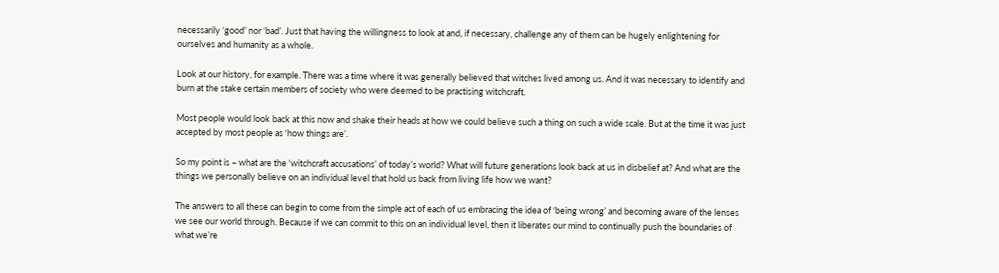necessarily ‘good’ nor ‘bad’. Just that having the willingness to look at and, if necessary, challenge any of them can be hugely enlightening for ourselves and humanity as a whole.

Look at our history, for example. There was a time where it was generally believed that witches lived among us. And it was necessary to identify and burn at the stake certain members of society who were deemed to be practising witchcraft.

Most people would look back at this now and shake their heads at how we could believe such a thing on such a wide scale. But at the time it was just accepted by most people as ‘how things are’.

So my point is – what are the ‘witchcraft accusations’ of today’s world? What will future generations look back at us in disbelief at? And what are the things we personally believe on an individual level that hold us back from living life how we want?

The answers to all these can begin to come from the simple act of each of us embracing the idea of ‘being wrong’ and becoming aware of the lenses we see our world through. Because if we can commit to this on an individual level, then it liberates our mind to continually push the boundaries of what we’re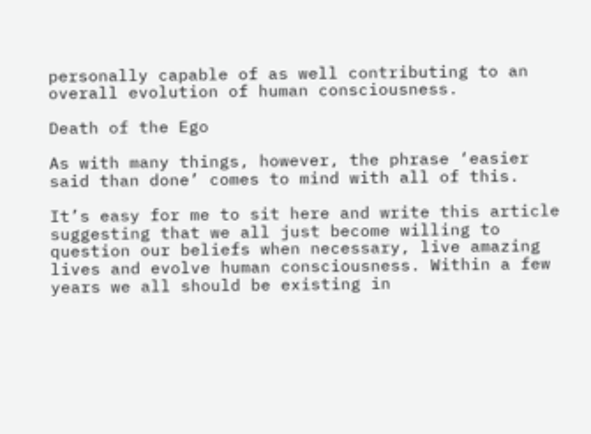personally capable of as well contributing to an overall evolution of human consciousness.

Death of the Ego

As with many things, however, the phrase ‘easier said than done’ comes to mind with all of this.

It’s easy for me to sit here and write this article suggesting that we all just become willing to question our beliefs when necessary, live amazing lives and evolve human consciousness. Within a few years we all should be existing in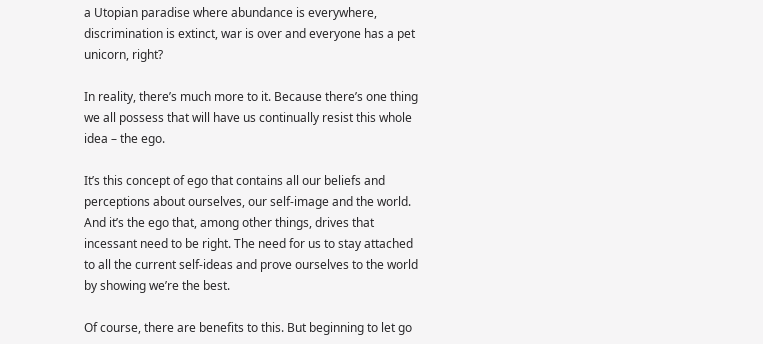a Utopian paradise where abundance is everywhere, discrimination is extinct, war is over and everyone has a pet unicorn, right?

In reality, there’s much more to it. Because there’s one thing we all possess that will have us continually resist this whole idea – the ego.

It’s this concept of ego that contains all our beliefs and perceptions about ourselves, our self-image and the world. And it’s the ego that, among other things, drives that incessant need to be right. The need for us to stay attached to all the current self-ideas and prove ourselves to the world by showing we’re the best.

Of course, there are benefits to this. But beginning to let go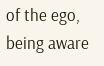of the ego, being aware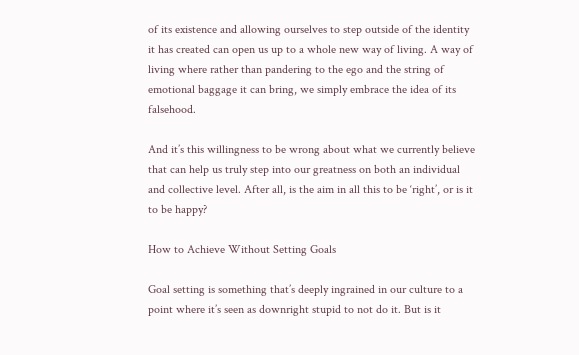of its existence and allowing ourselves to step outside of the identity it has created can open us up to a whole new way of living. A way of living where rather than pandering to the ego and the string of emotional baggage it can bring, we simply embrace the idea of its falsehood.

And it’s this willingness to be wrong about what we currently believe that can help us truly step into our greatness on both an individual and collective level. After all, is the aim in all this to be ‘right’, or is it to be happy?

How to Achieve Without Setting Goals

Goal setting is something that’s deeply ingrained in our culture to a point where it’s seen as downright stupid to not do it. But is it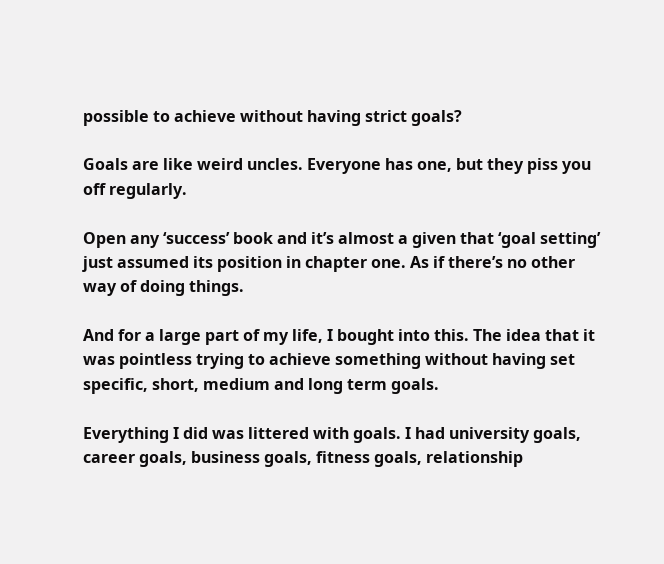possible to achieve without having strict goals?

Goals are like weird uncles. Everyone has one, but they piss you off regularly.

Open any ‘success’ book and it’s almost a given that ‘goal setting’ just assumed its position in chapter one. As if there’s no other way of doing things.

And for a large part of my life, I bought into this. The idea that it was pointless trying to achieve something without having set specific, short, medium and long term goals.

Everything I did was littered with goals. I had university goals, career goals, business goals, fitness goals, relationship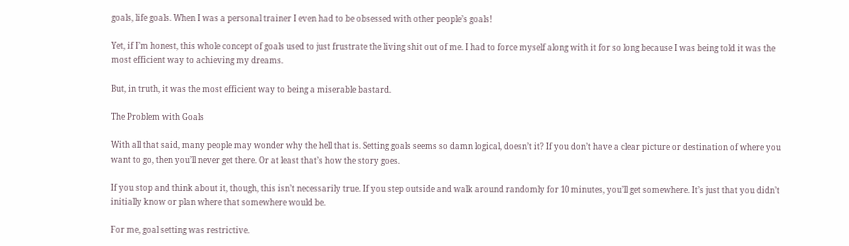goals, life goals. When I was a personal trainer I even had to be obsessed with other people’s goals!

Yet, if I’m honest, this whole concept of goals used to just frustrate the living shit out of me. I had to force myself along with it for so long because I was being told it was the most efficient way to achieving my dreams.

But, in truth, it was the most efficient way to being a miserable bastard.

The Problem with Goals

With all that said, many people may wonder why the hell that is. Setting goals seems so damn logical, doesn’t it? If you don’t have a clear picture or destination of where you want to go, then you’ll never get there. Or at least that’s how the story goes.

If you stop and think about it, though, this isn’t necessarily true. If you step outside and walk around randomly for 10 minutes, you’ll get somewhere. It’s just that you didn’t initially know or plan where that somewhere would be.

For me, goal setting was restrictive.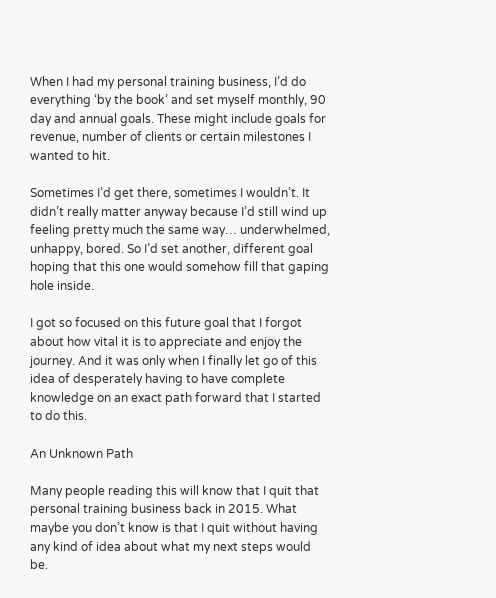When I had my personal training business, I’d do everything ‘by the book’ and set myself monthly, 90 day and annual goals. These might include goals for revenue, number of clients or certain milestones I wanted to hit.

Sometimes I’d get there, sometimes I wouldn’t. It didn’t really matter anyway because I’d still wind up feeling pretty much the same way… underwhelmed, unhappy, bored. So I’d set another, different goal hoping that this one would somehow fill that gaping hole inside.

I got so focused on this future goal that I forgot about how vital it is to appreciate and enjoy the journey. And it was only when I finally let go of this idea of desperately having to have complete knowledge on an exact path forward that I started to do this.

An Unknown Path

Many people reading this will know that I quit that personal training business back in 2015. What maybe you don’t know is that I quit without having any kind of idea about what my next steps would be.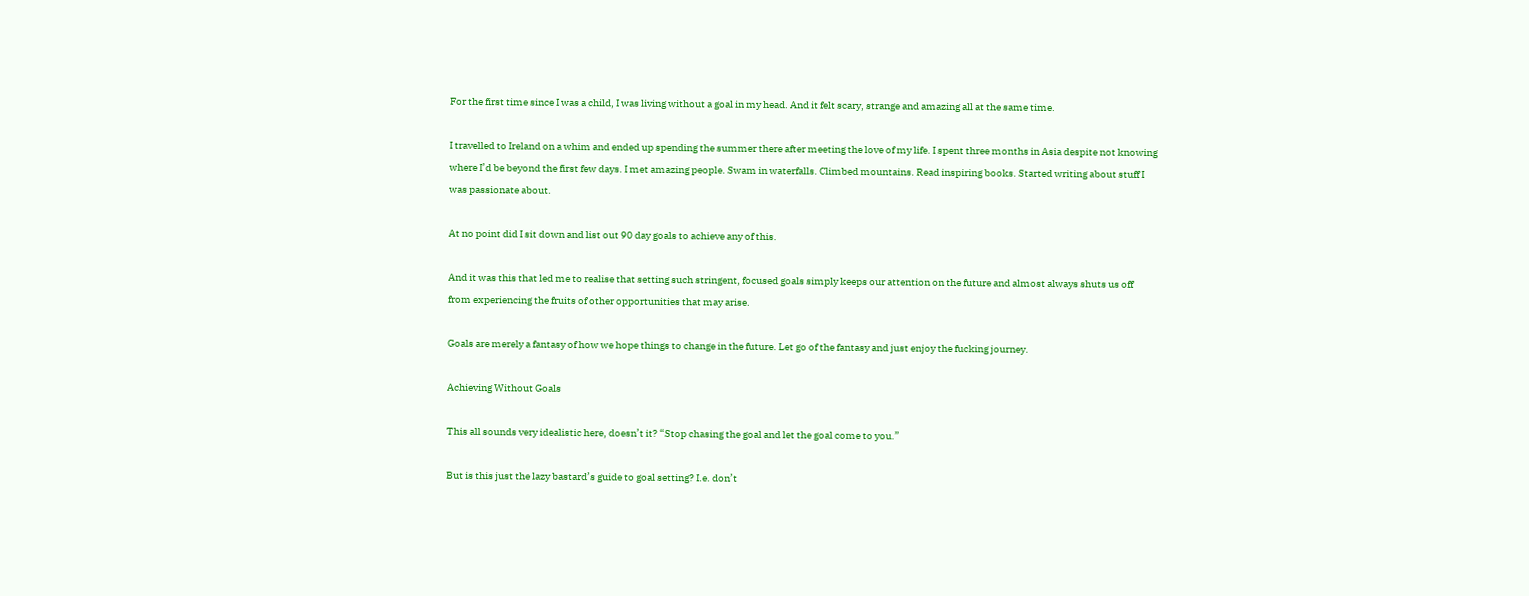For the first time since I was a child, I was living without a goal in my head. And it felt scary, strange and amazing all at the same time.

I travelled to Ireland on a whim and ended up spending the summer there after meeting the love of my life. I spent three months in Asia despite not knowing where I’d be beyond the first few days. I met amazing people. Swam in waterfalls. Climbed mountains. Read inspiring books. Started writing about stuff I was passionate about.

At no point did I sit down and list out 90 day goals to achieve any of this.

And it was this that led me to realise that setting such stringent, focused goals simply keeps our attention on the future and almost always shuts us off from experiencing the fruits of other opportunities that may arise.

Goals are merely a fantasy of how we hope things to change in the future. Let go of the fantasy and just enjoy the fucking journey.

Achieving Without Goals

This all sounds very idealistic here, doesn’t it? “Stop chasing the goal and let the goal come to you.”

But is this just the lazy bastard’s guide to goal setting? I.e. don’t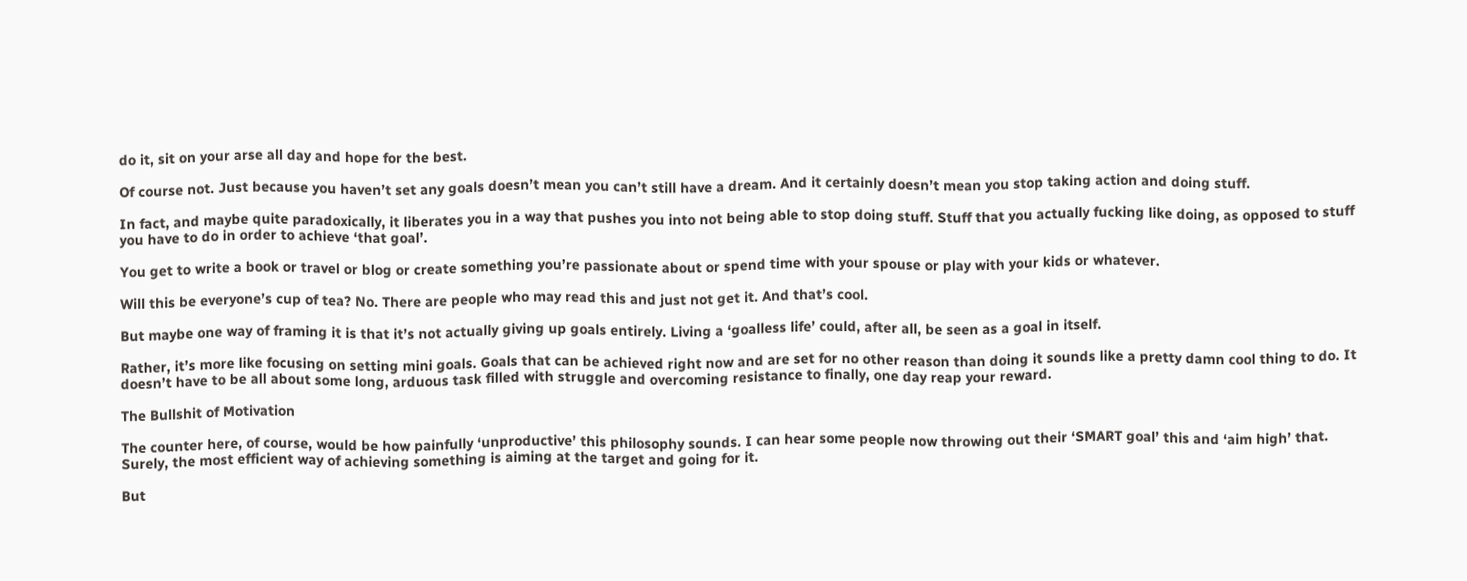do it, sit on your arse all day and hope for the best.

Of course not. Just because you haven’t set any goals doesn’t mean you can’t still have a dream. And it certainly doesn’t mean you stop taking action and doing stuff.

In fact, and maybe quite paradoxically, it liberates you in a way that pushes you into not being able to stop doing stuff. Stuff that you actually fucking like doing, as opposed to stuff you have to do in order to achieve ‘that goal’.

You get to write a book or travel or blog or create something you’re passionate about or spend time with your spouse or play with your kids or whatever.

Will this be everyone’s cup of tea? No. There are people who may read this and just not get it. And that’s cool.

But maybe one way of framing it is that it’s not actually giving up goals entirely. Living a ‘goalless life’ could, after all, be seen as a goal in itself.

Rather, it’s more like focusing on setting mini goals. Goals that can be achieved right now and are set for no other reason than doing it sounds like a pretty damn cool thing to do. It doesn’t have to be all about some long, arduous task filled with struggle and overcoming resistance to finally, one day reap your reward.

The Bullshit of Motivation

The counter here, of course, would be how painfully ‘unproductive’ this philosophy sounds. I can hear some people now throwing out their ‘SMART goal’ this and ‘aim high’ that. Surely, the most efficient way of achieving something is aiming at the target and going for it.

But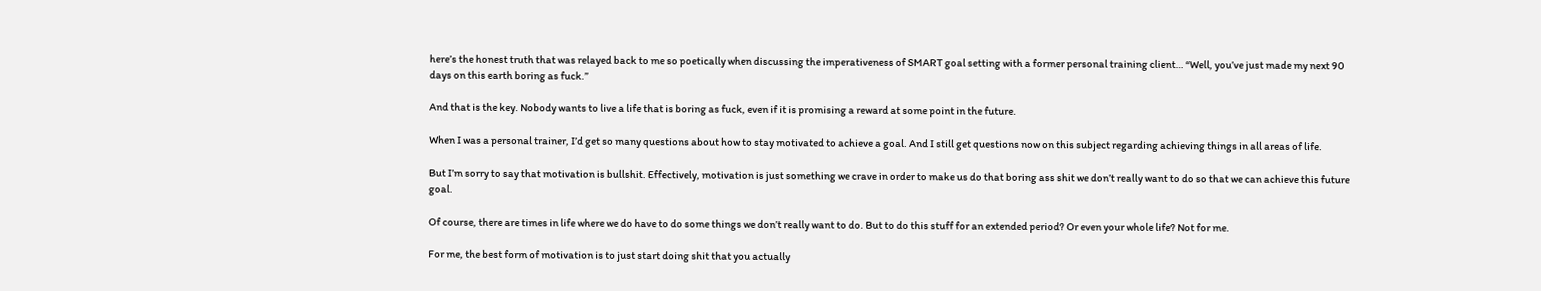here’s the honest truth that was relayed back to me so poetically when discussing the imperativeness of SMART goal setting with a former personal training client… “Well, you’ve just made my next 90 days on this earth boring as fuck.”

And that is the key. Nobody wants to live a life that is boring as fuck, even if it is promising a reward at some point in the future.

When I was a personal trainer, I’d get so many questions about how to stay motivated to achieve a goal. And I still get questions now on this subject regarding achieving things in all areas of life.

But I’m sorry to say that motivation is bullshit. Effectively, motivation is just something we crave in order to make us do that boring ass shit we don’t really want to do so that we can achieve this future goal.

Of course, there are times in life where we do have to do some things we don’t really want to do. But to do this stuff for an extended period? Or even your whole life? Not for me.

For me, the best form of motivation is to just start doing shit that you actually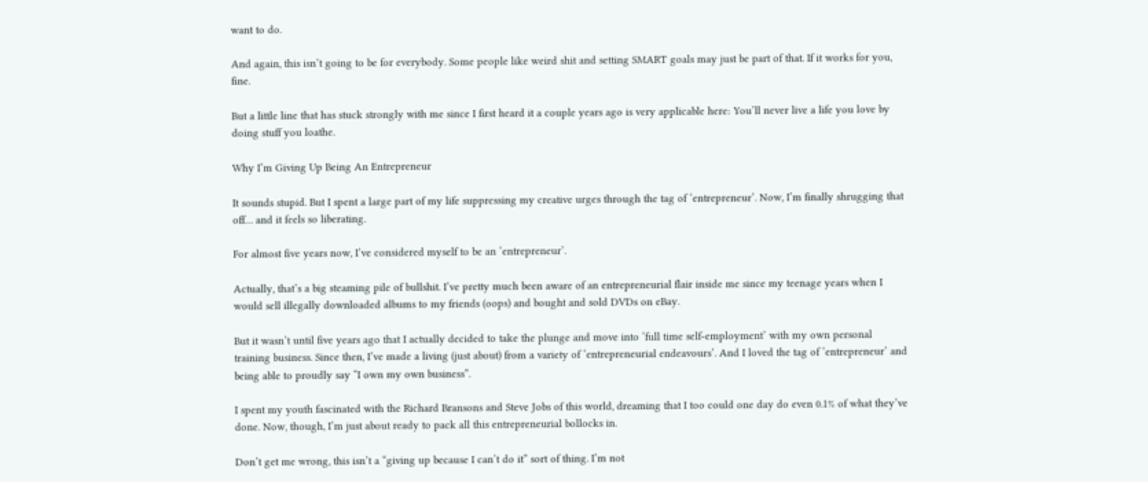want to do.

And again, this isn’t going to be for everybody. Some people like weird shit and setting SMART goals may just be part of that. If it works for you, fine.

But a little line that has stuck strongly with me since I first heard it a couple years ago is very applicable here: You’ll never live a life you love by doing stuff you loathe.

Why I’m Giving Up Being An Entrepreneur

It sounds stupid. But I spent a large part of my life suppressing my creative urges through the tag of ‘entrepreneur’. Now, I’m finally shrugging that off… and it feels so liberating.

For almost five years now, I’ve considered myself to be an ‘entrepreneur’.

Actually, that’s a big steaming pile of bullshit. I’ve pretty much been aware of an entrepreneurial flair inside me since my teenage years when I would sell illegally downloaded albums to my friends (oops) and bought and sold DVDs on eBay.

But it wasn’t until five years ago that I actually decided to take the plunge and move into ‘full time self-employment’ with my own personal training business. Since then, I’ve made a living (just about) from a variety of ‘entrepreneurial endeavours’. And I loved the tag of ‘entrepreneur’ and being able to proudly say “I own my own business”.

I spent my youth fascinated with the Richard Bransons and Steve Jobs of this world, dreaming that I too could one day do even 0.1% of what they’ve done. Now, though, I’m just about ready to pack all this entrepreneurial bollocks in.

Don’t get me wrong, this isn’t a “giving up because I can’t do it” sort of thing. I’m not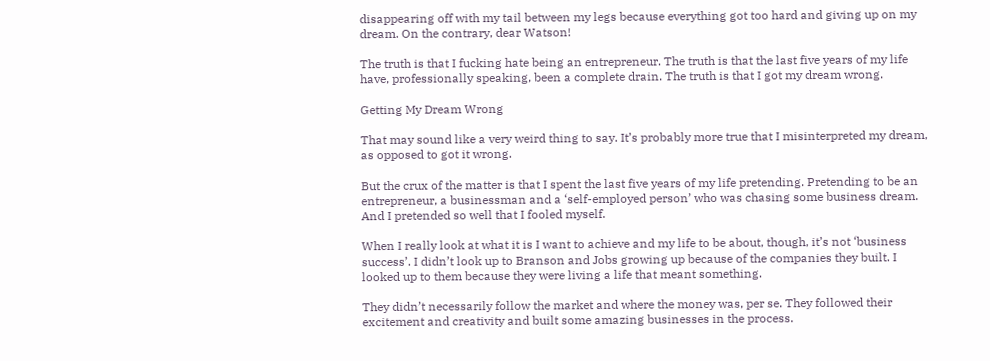disappearing off with my tail between my legs because everything got too hard and giving up on my dream. On the contrary, dear Watson!

The truth is that I fucking hate being an entrepreneur. The truth is that the last five years of my life have, professionally speaking, been a complete drain. The truth is that I got my dream wrong.

Getting My Dream Wrong

That may sound like a very weird thing to say. It’s probably more true that I misinterpreted my dream, as opposed to got it wrong.

But the crux of the matter is that I spent the last five years of my life pretending. Pretending to be an entrepreneur, a businessman and a ‘self-employed person’ who was chasing some business dream. And I pretended so well that I fooled myself.

When I really look at what it is I want to achieve and my life to be about, though, it’s not ‘business success’. I didn’t look up to Branson and Jobs growing up because of the companies they built. I looked up to them because they were living a life that meant something.

They didn’t necessarily follow the market and where the money was, per se. They followed their excitement and creativity and built some amazing businesses in the process.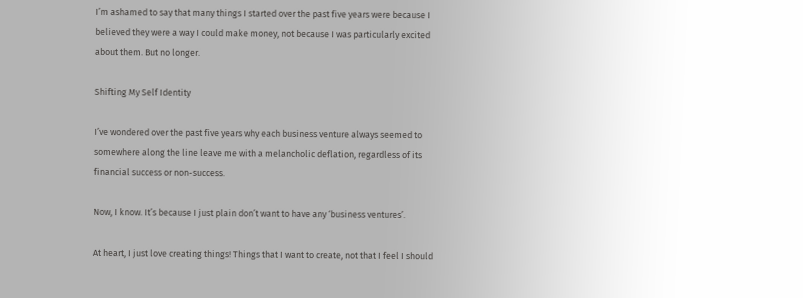I’m ashamed to say that many things I started over the past five years were because I believed they were a way I could make money, not because I was particularly excited about them. But no longer.

Shifting My Self Identity

I’ve wondered over the past five years why each business venture always seemed to somewhere along the line leave me with a melancholic deflation, regardless of its financial success or non-success.

Now, I know. It’s because I just plain don’t want to have any ‘business ventures’.

At heart, I just love creating things! Things that I want to create, not that I feel I should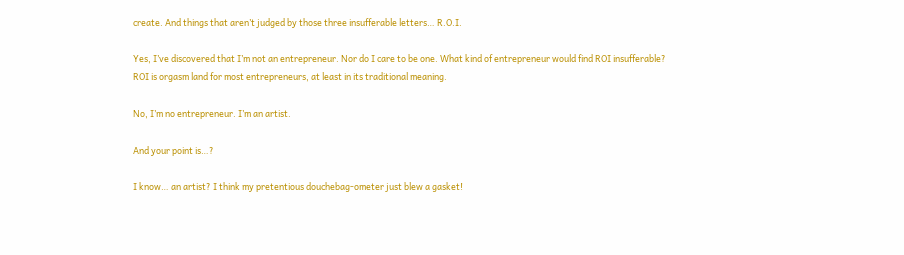create. And things that aren’t judged by those three insufferable letters… R.O.I.

Yes, I’ve discovered that I’m not an entrepreneur. Nor do I care to be one. What kind of entrepreneur would find ROI insufferable? ROI is orgasm land for most entrepreneurs, at least in its traditional meaning.

No, I’m no entrepreneur. I’m an artist.

And your point is…?

I know… an artist? I think my pretentious douchebag-ometer just blew a gasket!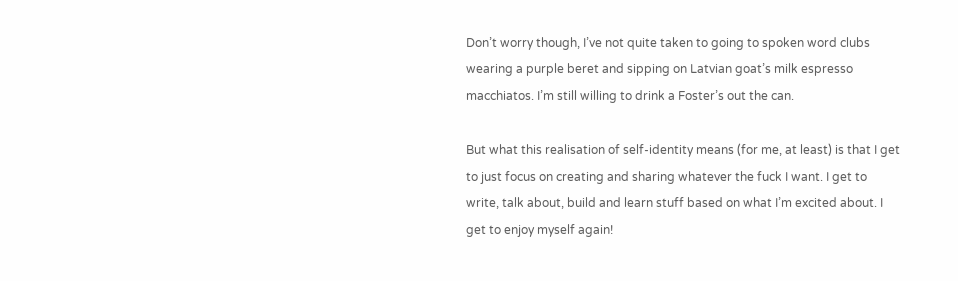Don’t worry though, I’ve not quite taken to going to spoken word clubs wearing a purple beret and sipping on Latvian goat’s milk espresso macchiatos. I’m still willing to drink a Foster’s out the can.

But what this realisation of self-identity means (for me, at least) is that I get to just focus on creating and sharing whatever the fuck I want. I get to write, talk about, build and learn stuff based on what I’m excited about. I get to enjoy myself again!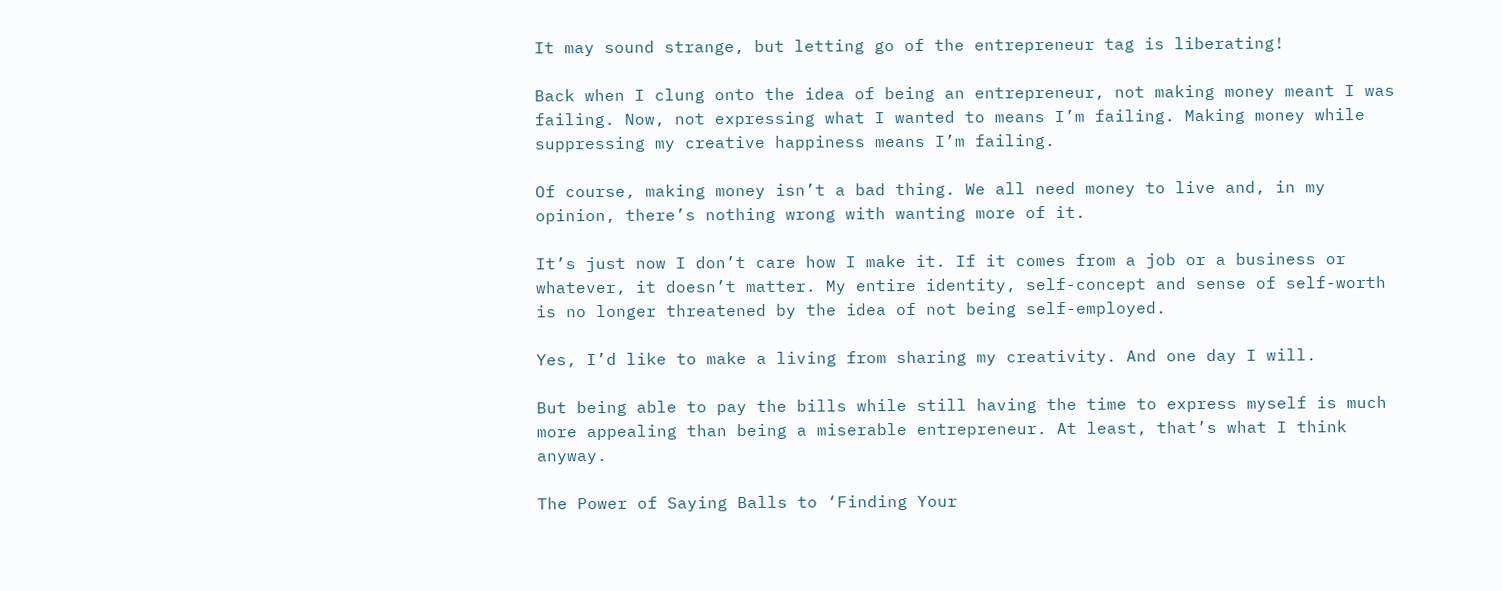It may sound strange, but letting go of the entrepreneur tag is liberating!

Back when I clung onto the idea of being an entrepreneur, not making money meant I was failing. Now, not expressing what I wanted to means I’m failing. Making money while suppressing my creative happiness means I’m failing.

Of course, making money isn’t a bad thing. We all need money to live and, in my opinion, there’s nothing wrong with wanting more of it.

It’s just now I don’t care how I make it. If it comes from a job or a business or whatever, it doesn’t matter. My entire identity, self-concept and sense of self-worth is no longer threatened by the idea of not being self-employed.

Yes, I’d like to make a living from sharing my creativity. And one day I will.

But being able to pay the bills while still having the time to express myself is much more appealing than being a miserable entrepreneur. At least, that’s what I think anyway.

The Power of Saying Balls to ‘Finding Your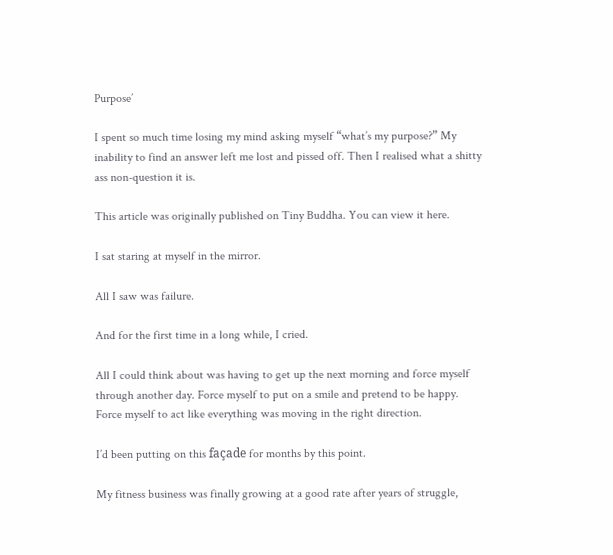Purpose’

I spent so much time losing my mind asking myself “what’s my purpose?” My inability to find an answer left me lost and pissed off. Then I realised what a shitty ass non-question it is.

This article was originally published on Tiny Buddha. You can view it here.

I sat staring at myself in the mirror.

All I saw was failure.

And for the first time in a long while, I cried.

All I could think about was having to get up the next morning and force myself through another day. Force myself to put on a smile and pretend to be happy. Force myself to act like everything was moving in the right direction.

I’d been putting on this façade for months by this point.

My fitness business was finally growing at a good rate after years of struggle,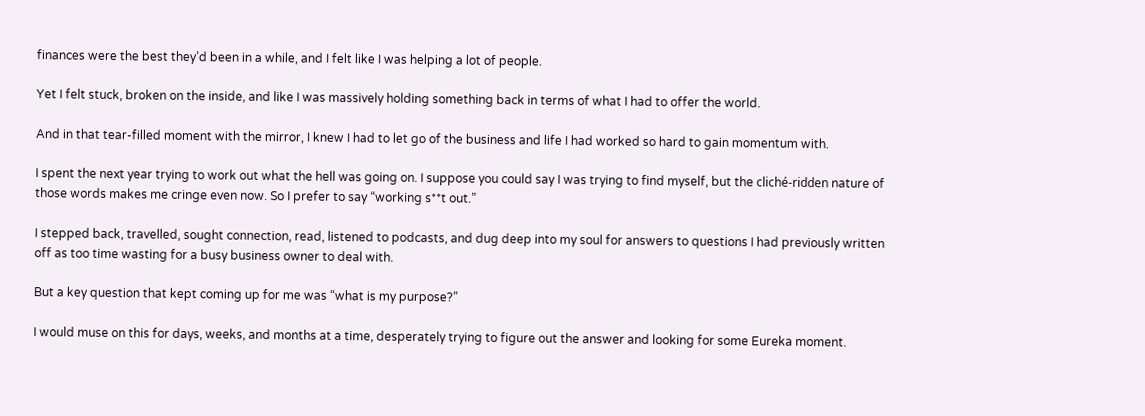finances were the best they’d been in a while, and I felt like I was helping a lot of people.

Yet I felt stuck, broken on the inside, and like I was massively holding something back in terms of what I had to offer the world.

And in that tear-filled moment with the mirror, I knew I had to let go of the business and life I had worked so hard to gain momentum with.

I spent the next year trying to work out what the hell was going on. I suppose you could say I was trying to find myself, but the cliché-ridden nature of those words makes me cringe even now. So I prefer to say “working s**t out.”

I stepped back, travelled, sought connection, read, listened to podcasts, and dug deep into my soul for answers to questions I had previously written off as too time wasting for a busy business owner to deal with.

But a key question that kept coming up for me was “what is my purpose?”

I would muse on this for days, weeks, and months at a time, desperately trying to figure out the answer and looking for some Eureka moment.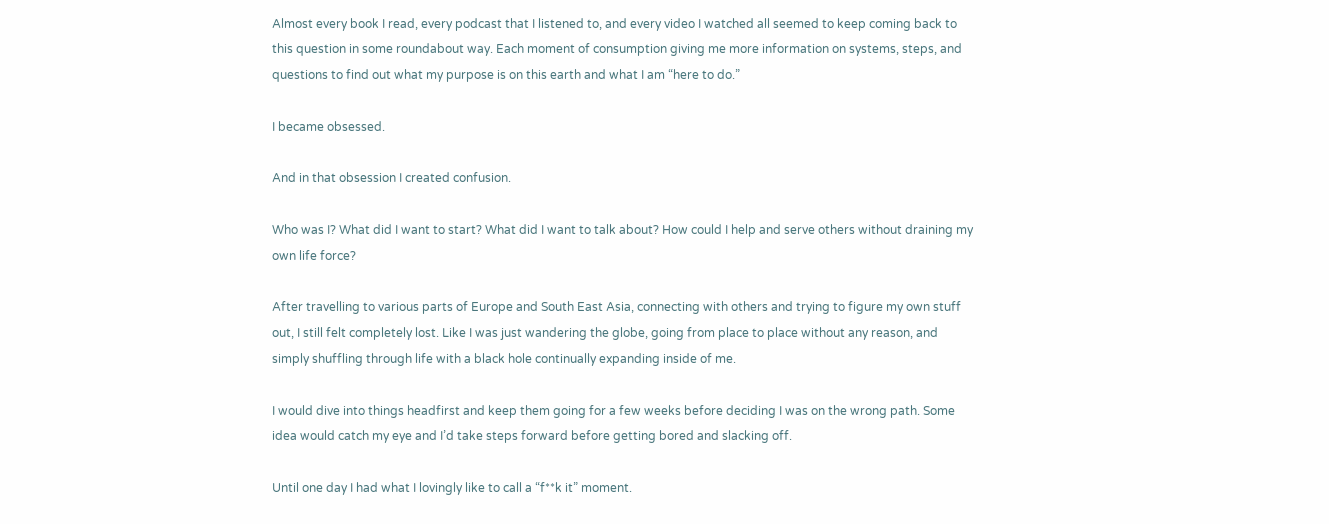Almost every book I read, every podcast that I listened to, and every video I watched all seemed to keep coming back to this question in some roundabout way. Each moment of consumption giving me more information on systems, steps, and questions to find out what my purpose is on this earth and what I am “here to do.”

I became obsessed.

And in that obsession I created confusion.

Who was I? What did I want to start? What did I want to talk about? How could I help and serve others without draining my own life force?

After travelling to various parts of Europe and South East Asia, connecting with others and trying to figure my own stuff out, I still felt completely lost. Like I was just wandering the globe, going from place to place without any reason, and simply shuffling through life with a black hole continually expanding inside of me.

I would dive into things headfirst and keep them going for a few weeks before deciding I was on the wrong path. Some idea would catch my eye and I’d take steps forward before getting bored and slacking off.

Until one day I had what I lovingly like to call a “f**k it” moment.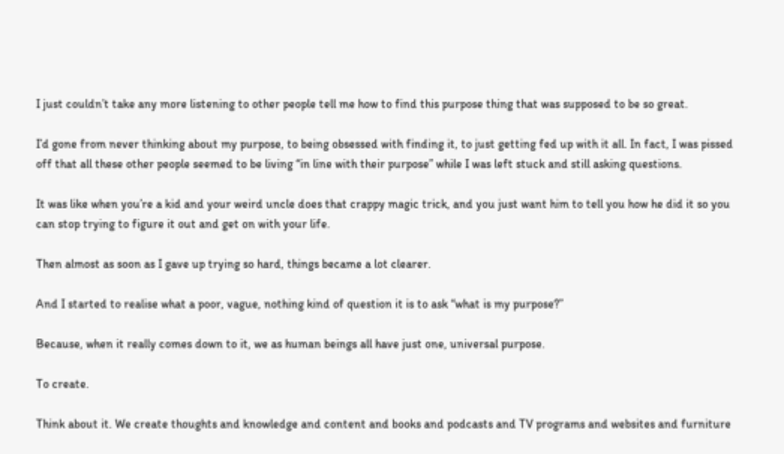I just couldn’t take any more listening to other people tell me how to find this purpose thing that was supposed to be so great.

I’d gone from never thinking about my purpose, to being obsessed with finding it, to just getting fed up with it all. In fact, I was pissed off that all these other people seemed to be living “in line with their purpose” while I was left stuck and still asking questions.

It was like when you’re a kid and your weird uncle does that crappy magic trick, and you just want him to tell you how he did it so you can stop trying to figure it out and get on with your life.

Then almost as soon as I gave up trying so hard, things became a lot clearer.

And I started to realise what a poor, vague, nothing kind of question it is to ask “what is my purpose?”

Because, when it really comes down to it, we as human beings all have just one, universal purpose.

To create.

Think about it. We create thoughts and knowledge and content and books and podcasts and TV programs and websites and furniture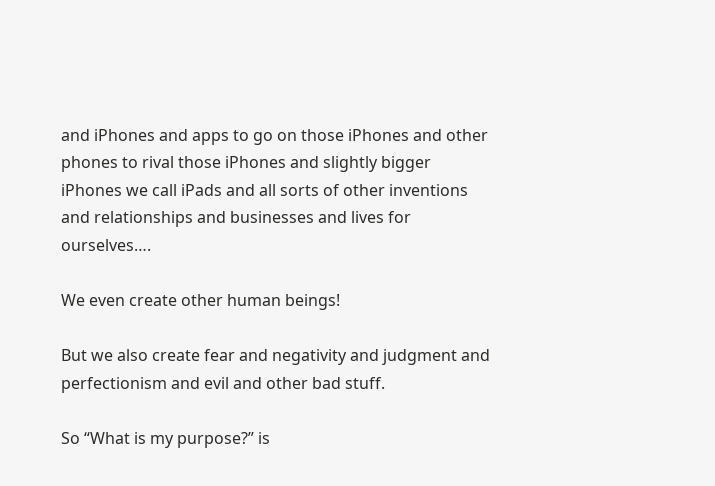and iPhones and apps to go on those iPhones and other phones to rival those iPhones and slightly bigger iPhones we call iPads and all sorts of other inventions and relationships and businesses and lives for ourselves….

We even create other human beings!

But we also create fear and negativity and judgment and perfectionism and evil and other bad stuff.

So “What is my purpose?” is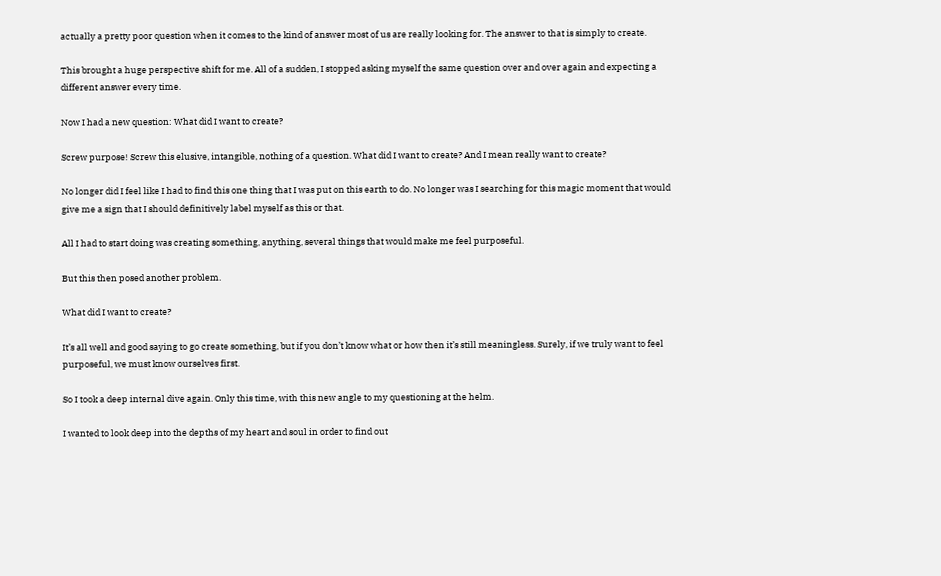actually a pretty poor question when it comes to the kind of answer most of us are really looking for. The answer to that is simply to create.

This brought a huge perspective shift for me. All of a sudden, I stopped asking myself the same question over and over again and expecting a different answer every time.

Now I had a new question: What did I want to create?

Screw purpose! Screw this elusive, intangible, nothing of a question. What did I want to create? And I mean really want to create?

No longer did I feel like I had to find this one thing that I was put on this earth to do. No longer was I searching for this magic moment that would give me a sign that I should definitively label myself as this or that.

All I had to start doing was creating something, anything, several things that would make me feel purposeful.

But this then posed another problem.

What did I want to create?

It’s all well and good saying to go create something, but if you don’t know what or how then it’s still meaningless. Surely, if we truly want to feel purposeful, we must know ourselves first.

So I took a deep internal dive again. Only this time, with this new angle to my questioning at the helm.

I wanted to look deep into the depths of my heart and soul in order to find out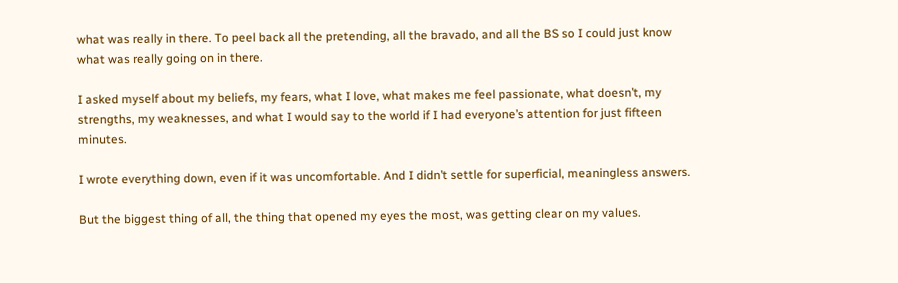what was really in there. To peel back all the pretending, all the bravado, and all the BS so I could just know what was really going on in there.

I asked myself about my beliefs, my fears, what I love, what makes me feel passionate, what doesn’t, my strengths, my weaknesses, and what I would say to the world if I had everyone’s attention for just fifteen minutes.

I wrote everything down, even if it was uncomfortable. And I didn’t settle for superficial, meaningless answers.

But the biggest thing of all, the thing that opened my eyes the most, was getting clear on my values.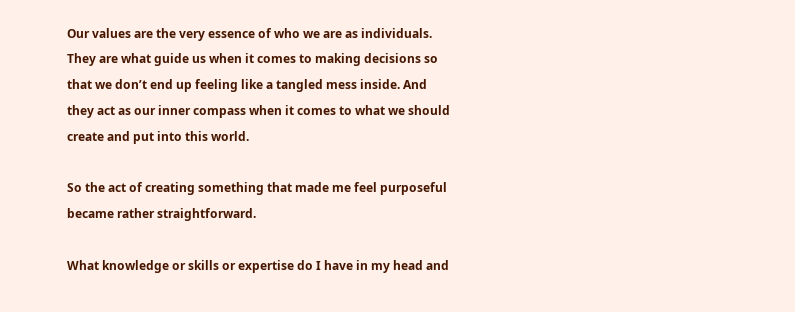Our values are the very essence of who we are as individuals. They are what guide us when it comes to making decisions so that we don’t end up feeling like a tangled mess inside. And they act as our inner compass when it comes to what we should create and put into this world.

So the act of creating something that made me feel purposeful became rather straightforward.

What knowledge or skills or expertise do I have in my head and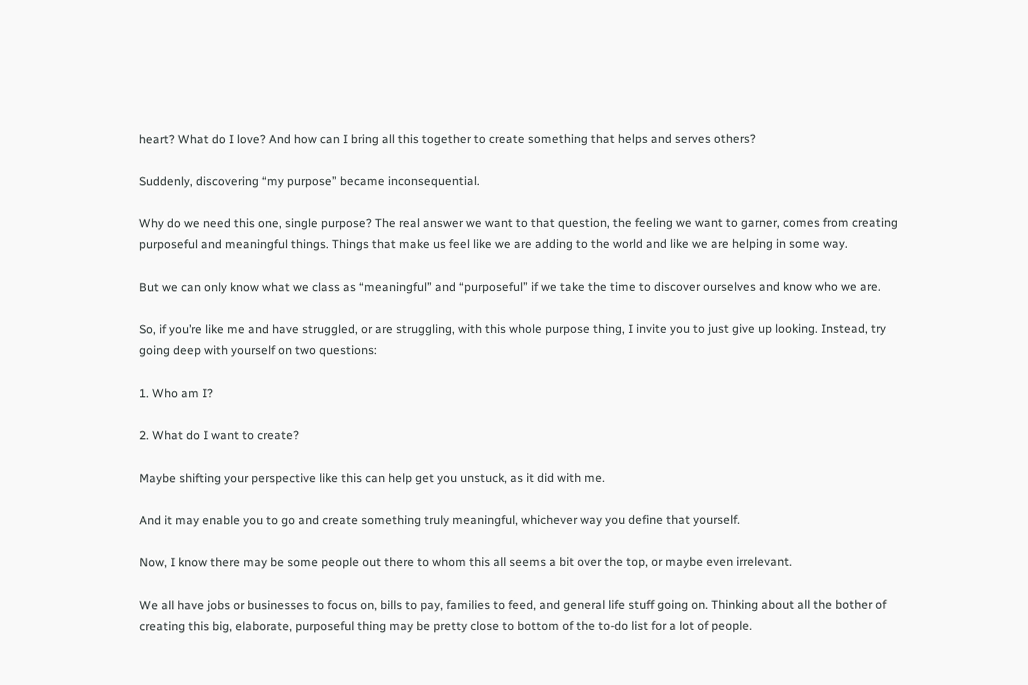heart? What do I love? And how can I bring all this together to create something that helps and serves others?

Suddenly, discovering “my purpose” became inconsequential.

Why do we need this one, single purpose? The real answer we want to that question, the feeling we want to garner, comes from creating purposeful and meaningful things. Things that make us feel like we are adding to the world and like we are helping in some way.

But we can only know what we class as “meaningful” and “purposeful” if we take the time to discover ourselves and know who we are.

So, if you’re like me and have struggled, or are struggling, with this whole purpose thing, I invite you to just give up looking. Instead, try going deep with yourself on two questions:

1. Who am I?

2. What do I want to create?

Maybe shifting your perspective like this can help get you unstuck, as it did with me.

And it may enable you to go and create something truly meaningful, whichever way you define that yourself.

Now, I know there may be some people out there to whom this all seems a bit over the top, or maybe even irrelevant.

We all have jobs or businesses to focus on, bills to pay, families to feed, and general life stuff going on. Thinking about all the bother of creating this big, elaborate, purposeful thing may be pretty close to bottom of the to-do list for a lot of people.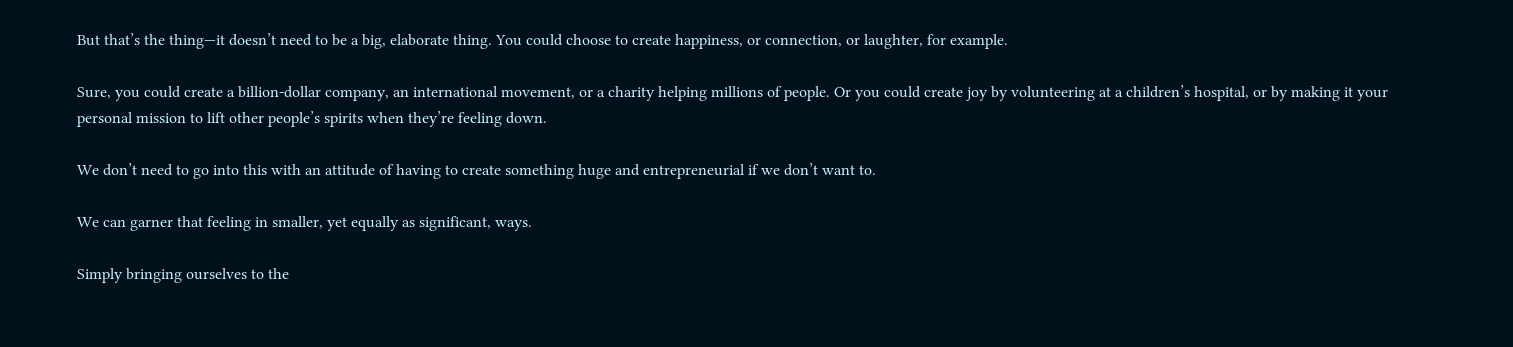But that’s the thing—it doesn’t need to be a big, elaborate thing. You could choose to create happiness, or connection, or laughter, for example.

Sure, you could create a billion-dollar company, an international movement, or a charity helping millions of people. Or you could create joy by volunteering at a children’s hospital, or by making it your personal mission to lift other people’s spirits when they’re feeling down.

We don’t need to go into this with an attitude of having to create something huge and entrepreneurial if we don’t want to.

We can garner that feeling in smaller, yet equally as significant, ways.

Simply bringing ourselves to the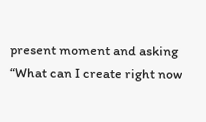present moment and asking “What can I create right now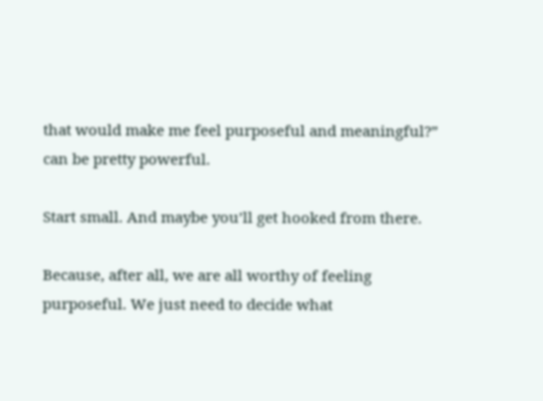that would make me feel purposeful and meaningful?” can be pretty powerful.

Start small. And maybe you’ll get hooked from there.

Because, after all, we are all worthy of feeling purposeful. We just need to decide what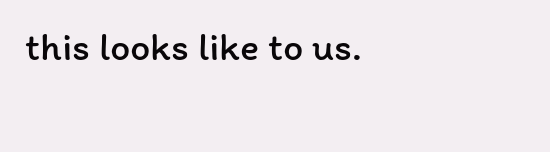this looks like to us.